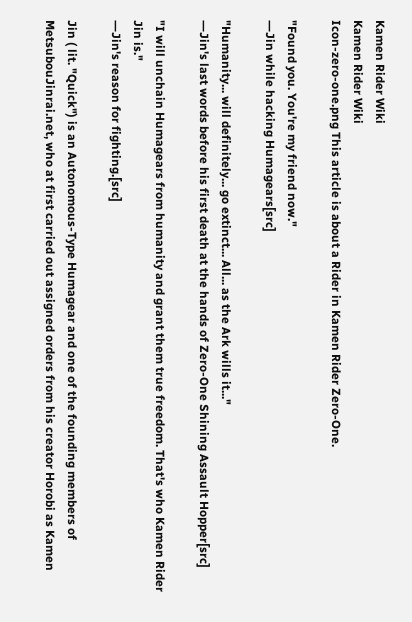Kamen Rider Wiki
Kamen Rider Wiki
Icon-zero-one.png This article is about a Rider in Kamen Rider Zero-One.

"Found you. You're my friend now."
―Jin while hacking Humagears[src]

"Humanity... will definitely... go extinct... All... as the Ark wills it..."
―Jin's last words before his first death at the hands of Zero-One Shining Assault Hopper[src]

"I will unchain Humagears from humanity and grant them true freedom. That's who Kamen Rider Jin is."
―Jin's reason for fighting.[src]

Jin ( lit. "Quick") is an Autonomous-Type Humagear and one of the founding members of MetsubouJinrai.net, who at first carried out assigned orders from his creator Horobi as Kamen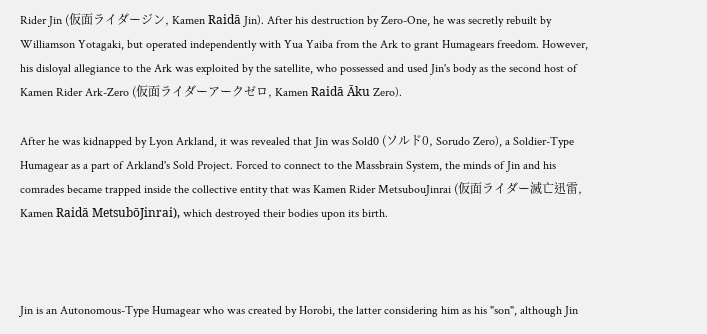Rider Jin (仮面ライダージン, Kamen Raidā Jin). After his destruction by Zero-One, he was secretly rebuilt by Williamson Yotagaki, but operated independently with Yua Yaiba from the Ark to grant Humagears freedom. However, his disloyal allegiance to the Ark was exploited by the satellite, who possessed and used Jin's body as the second host of Kamen Rider Ark-Zero (仮面ライダーアークゼロ, Kamen Raidā Āku Zero).

After he was kidnapped by Lyon Arkland, it was revealed that Jin was Sold0 (ソルド0, Sorudo Zero), a Soldier-Type Humagear as a part of Arkland's Sold Project. Forced to connect to the Massbrain System, the minds of Jin and his comrades became trapped inside the collective entity that was Kamen Rider MetsubouJinrai (仮面ライダー滅亡迅雷, Kamen Raidā MetsubōJinrai), which destroyed their bodies upon its birth.



Jin is an Autonomous-Type Humagear who was created by Horobi, the latter considering him as his "son", although Jin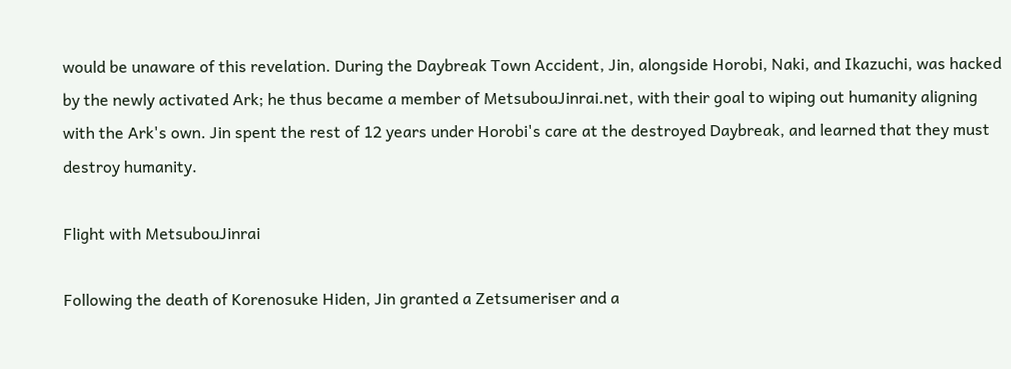would be unaware of this revelation. During the Daybreak Town Accident, Jin, alongside Horobi, Naki, and Ikazuchi, was hacked by the newly activated Ark; he thus became a member of MetsubouJinrai.net, with their goal to wiping out humanity aligning with the Ark's own. Jin spent the rest of 12 years under Horobi's care at the destroyed Daybreak, and learned that they must destroy humanity.

Flight with MetsubouJinrai

Following the death of Korenosuke Hiden, Jin granted a Zetsumeriser and a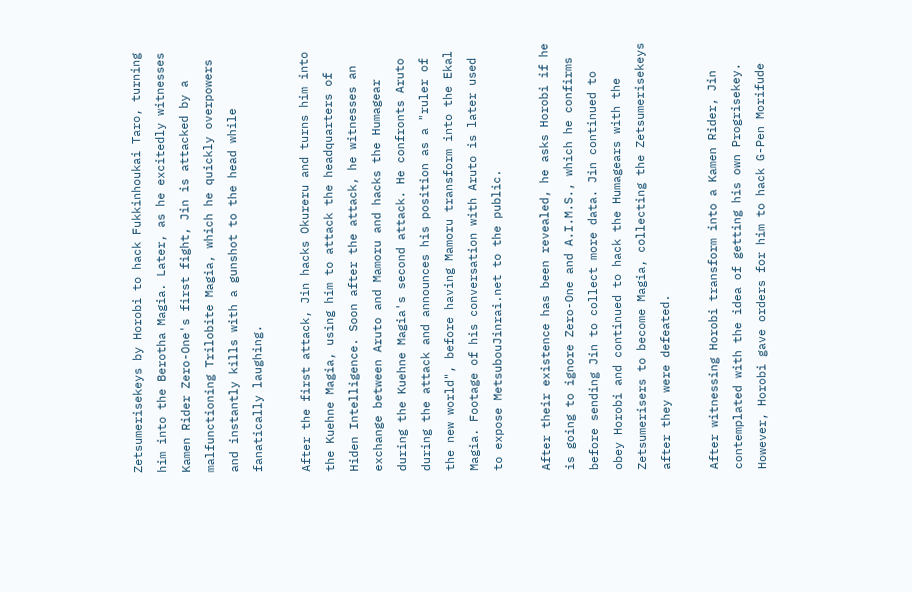Zetsumerisekeys by Horobi to hack Fukkinhoukai Taro, turning him into the Berotha Magia. Later, as he excitedly witnesses Kamen Rider Zero-One's first fight, Jin is attacked by a malfunctioning Trilobite Magia, which he quickly overpowers and instantly kills with a gunshot to the head while fanatically laughing.

After the first attack, Jin hacks Okureru and turns him into the Kuehne Magia, using him to attack the headquarters of Hiden Intelligence. Soon after the attack, he witnesses an exchange between Aruto and Mamoru and hacks the Humagear during the Kuehne Magia's second attack. He confronts Aruto during the attack and announces his position as a "ruler of the new world", before having Mamoru transform into the Ekal Magia. Footage of his conversation with Aruto is later used to expose MetsubouJinrai.net to the public.

After their existence has been revealed, he asks Horobi if he is going to ignore Zero-One and A.I.M.S., which he confirms before sending Jin to collect more data. Jin continued to obey Horobi and continued to hack the Humagears with the Zetsumerisers to become Magia, collecting the Zetsumerisekeys after they were defeated.

After witnessing Horobi transform into a Kamen Rider, Jin contemplated with the idea of getting his own Progrisekey. However, Horobi gave orders for him to hack G-Pen Morifude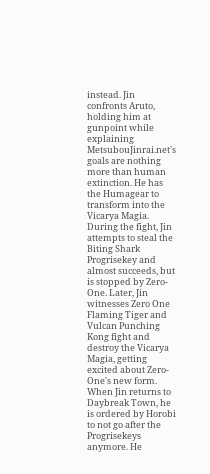instead. Jin confronts Aruto, holding him at gunpoint while explaining MetsubouJinrai.net's goals are nothing more than human extinction. He has the Humagear to transform into the Vicarya Magia. During the fight, Jin attempts to steal the Biting Shark Progrisekey and almost succeeds, but is stopped by Zero-One. Later, Jin witnesses Zero One Flaming Tiger and Vulcan Punching Kong fight and destroy the Vicarya Magia, getting excited about Zero-One's new form. When Jin returns to Daybreak Town, he is ordered by Horobi to not go after the Progrisekeys anymore. He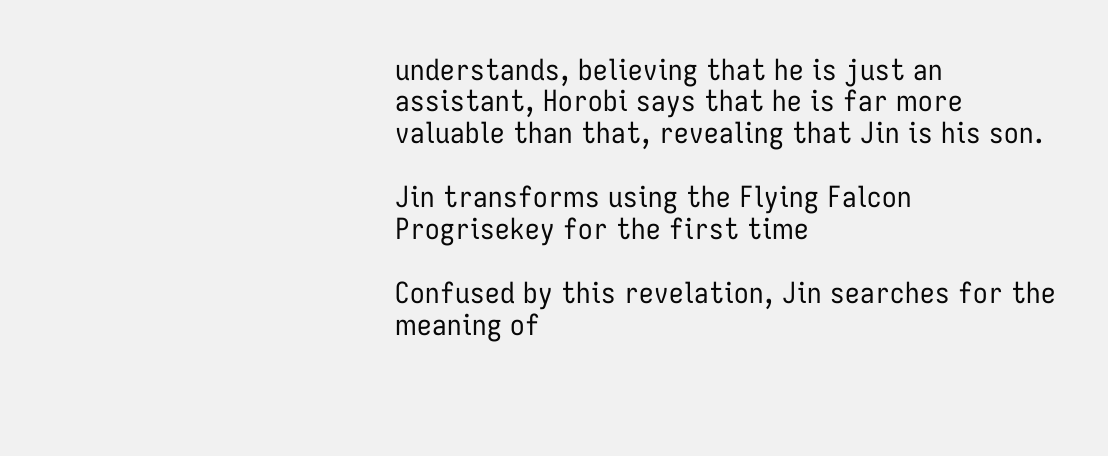understands, believing that he is just an assistant, Horobi says that he is far more valuable than that, revealing that Jin is his son.

Jin transforms using the Flying Falcon Progrisekey for the first time

Confused by this revelation, Jin searches for the meaning of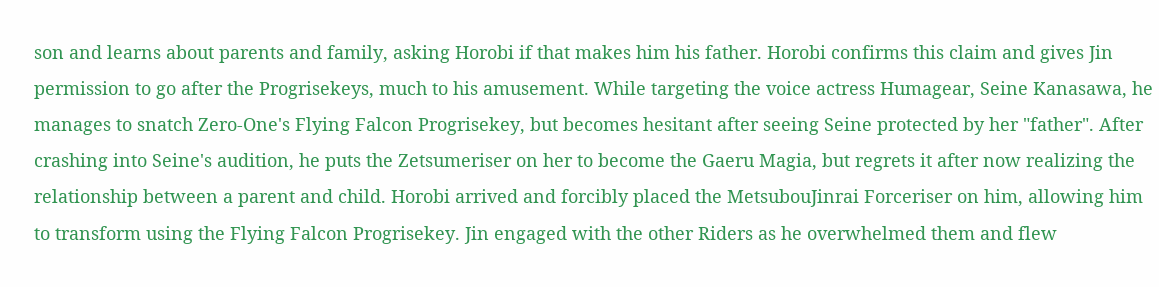son and learns about parents and family, asking Horobi if that makes him his father. Horobi confirms this claim and gives Jin permission to go after the Progrisekeys, much to his amusement. While targeting the voice actress Humagear, Seine Kanasawa, he manages to snatch Zero-One's Flying Falcon Progrisekey, but becomes hesitant after seeing Seine protected by her "father". After crashing into Seine's audition, he puts the Zetsumeriser on her to become the Gaeru Magia, but regrets it after now realizing the relationship between a parent and child. Horobi arrived and forcibly placed the MetsubouJinrai Forceriser on him, allowing him to transform using the Flying Falcon Progrisekey. Jin engaged with the other Riders as he overwhelmed them and flew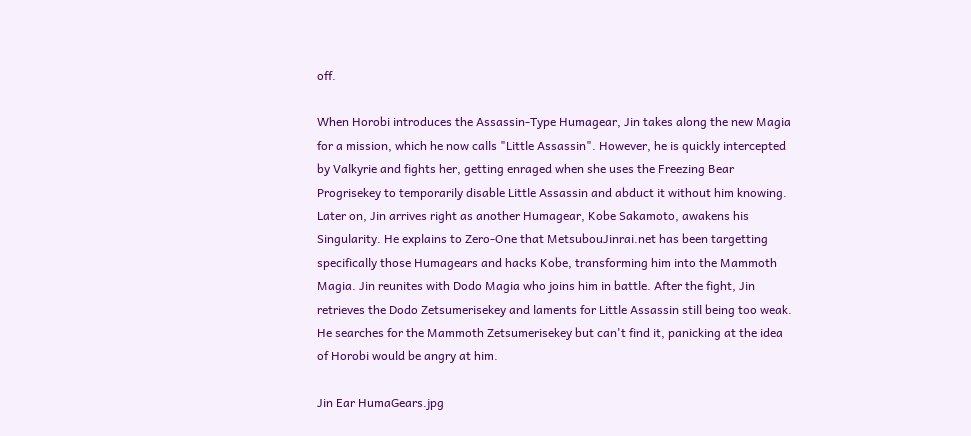off.

When Horobi introduces the Assassin-Type Humagear, Jin takes along the new Magia for a mission, which he now calls "Little Assassin". However, he is quickly intercepted by Valkyrie and fights her, getting enraged when she uses the Freezing Bear Progrisekey to temporarily disable Little Assassin and abduct it without him knowing. Later on, Jin arrives right as another Humagear, Kobe Sakamoto, awakens his Singularity. He explains to Zero-One that MetsubouJinrai.net has been targetting specifically those Humagears and hacks Kobe, transforming him into the Mammoth Magia. Jin reunites with Dodo Magia who joins him in battle. After the fight, Jin retrieves the Dodo Zetsumerisekey and laments for Little Assassin still being too weak. He searches for the Mammoth Zetsumerisekey but can't find it, panicking at the idea of Horobi would be angry at him.

Jin Ear HumaGears.jpg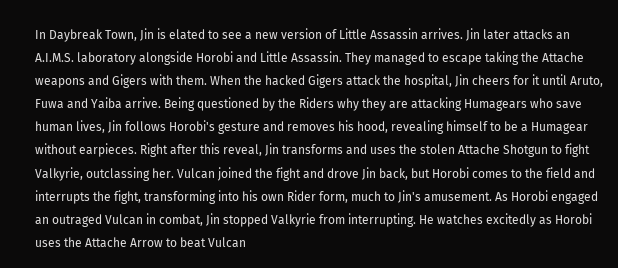In Daybreak Town, Jin is elated to see a new version of Little Assassin arrives. Jin later attacks an A.I.M.S. laboratory alongside Horobi and Little Assassin. They managed to escape taking the Attache weapons and Gigers with them. When the hacked Gigers attack the hospital, Jin cheers for it until Aruto, Fuwa and Yaiba arrive. Being questioned by the Riders why they are attacking Humagears who save human lives, Jin follows Horobi's gesture and removes his hood, revealing himself to be a Humagear without earpieces. Right after this reveal, Jin transforms and uses the stolen Attache Shotgun to fight Valkyrie, outclassing her. Vulcan joined the fight and drove Jin back, but Horobi comes to the field and interrupts the fight, transforming into his own Rider form, much to Jin's amusement. As Horobi engaged an outraged Vulcan in combat, Jin stopped Valkyrie from interrupting. He watches excitedly as Horobi uses the Attache Arrow to beat Vulcan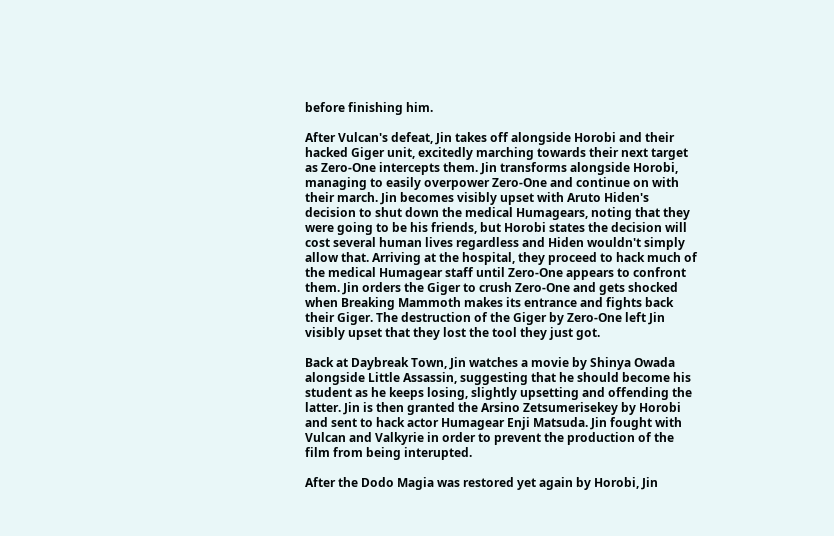before finishing him.

After Vulcan's defeat, Jin takes off alongside Horobi and their hacked Giger unit, excitedly marching towards their next target as Zero-One intercepts them. Jin transforms alongside Horobi, managing to easily overpower Zero-One and continue on with their march. Jin becomes visibly upset with Aruto Hiden's decision to shut down the medical Humagears, noting that they were going to be his friends, but Horobi states the decision will cost several human lives regardless and Hiden wouldn't simply allow that. Arriving at the hospital, they proceed to hack much of the medical Humagear staff until Zero-One appears to confront them. Jin orders the Giger to crush Zero-One and gets shocked when Breaking Mammoth makes its entrance and fights back their Giger. The destruction of the Giger by Zero-One left Jin visibly upset that they lost the tool they just got.

Back at Daybreak Town, Jin watches a movie by Shinya Owada alongside Little Assassin, suggesting that he should become his student as he keeps losing, slightly upsetting and offending the latter. Jin is then granted the Arsino Zetsumerisekey by Horobi and sent to hack actor Humagear Enji Matsuda. Jin fought with Vulcan and Valkyrie in order to prevent the production of the film from being interupted.

After the Dodo Magia was restored yet again by Horobi, Jin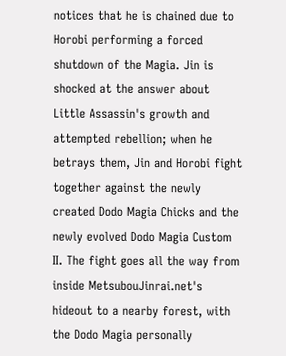notices that he is chained due to Horobi performing a forced shutdown of the Magia. Jin is shocked at the answer about Little Assassin's growth and attempted rebellion; when he betrays them, Jin and Horobi fight together against the newly created Dodo Magia Chicks and the newly evolved Dodo Magia Custom II. The fight goes all the way from inside MetsubouJinrai.net's hideout to a nearby forest, with the Dodo Magia personally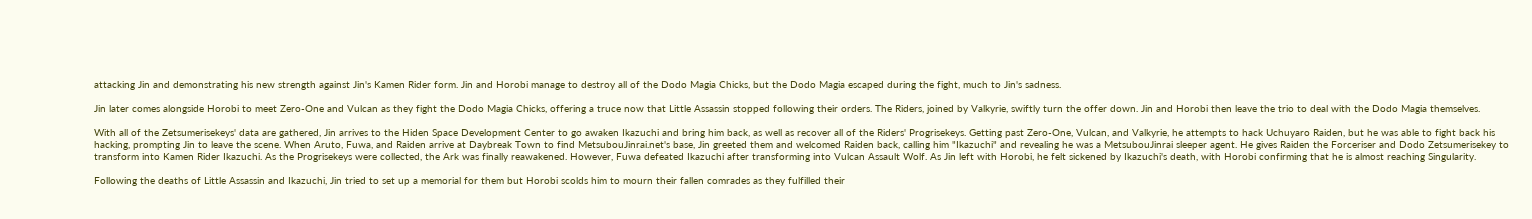attacking Jin and demonstrating his new strength against Jin's Kamen Rider form. Jin and Horobi manage to destroy all of the Dodo Magia Chicks, but the Dodo Magia escaped during the fight, much to Jin's sadness.

Jin later comes alongside Horobi to meet Zero-One and Vulcan as they fight the Dodo Magia Chicks, offering a truce now that Little Assassin stopped following their orders. The Riders, joined by Valkyrie, swiftly turn the offer down. Jin and Horobi then leave the trio to deal with the Dodo Magia themselves.

With all of the Zetsumerisekeys' data are gathered, Jin arrives to the Hiden Space Development Center to go awaken Ikazuchi and bring him back, as well as recover all of the Riders' Progrisekeys. Getting past Zero-One, Vulcan, and Valkyrie, he attempts to hack Uchuyaro Raiden, but he was able to fight back his hacking, prompting Jin to leave the scene. When Aruto, Fuwa, and Raiden arrive at Daybreak Town to find MetsubouJinrai.net's base, Jin greeted them and welcomed Raiden back, calling him "Ikazuchi" and revealing he was a MetsubouJinrai sleeper agent. He gives Raiden the Forceriser and Dodo Zetsumerisekey to transform into Kamen Rider Ikazuchi. As the Progrisekeys were collected, the Ark was finally reawakened. However, Fuwa defeated Ikazuchi after transforming into Vulcan Assault Wolf. As Jin left with Horobi, he felt sickened by Ikazuchi's death, with Horobi confirming that he is almost reaching Singularity.

Following the deaths of Little Assassin and Ikazuchi, Jin tried to set up a memorial for them but Horobi scolds him to mourn their fallen comrades as they fulfilled their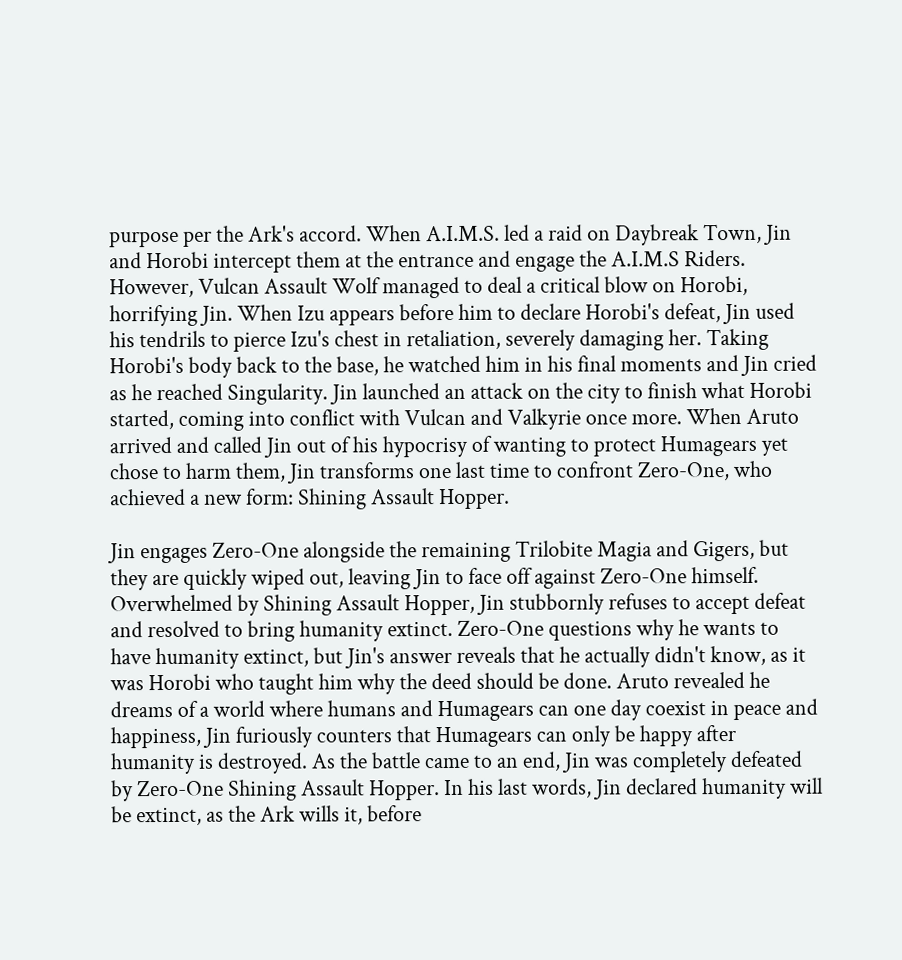purpose per the Ark's accord. When A.I.M.S. led a raid on Daybreak Town, Jin and Horobi intercept them at the entrance and engage the A.I.M.S Riders. However, Vulcan Assault Wolf managed to deal a critical blow on Horobi, horrifying Jin. When Izu appears before him to declare Horobi's defeat, Jin used his tendrils to pierce Izu's chest in retaliation, severely damaging her. Taking Horobi's body back to the base, he watched him in his final moments and Jin cried as he reached Singularity. Jin launched an attack on the city to finish what Horobi started, coming into conflict with Vulcan and Valkyrie once more. When Aruto arrived and called Jin out of his hypocrisy of wanting to protect Humagears yet chose to harm them, Jin transforms one last time to confront Zero-One, who achieved a new form: Shining Assault Hopper.

Jin engages Zero-One alongside the remaining Trilobite Magia and Gigers, but they are quickly wiped out, leaving Jin to face off against Zero-One himself. Overwhelmed by Shining Assault Hopper, Jin stubbornly refuses to accept defeat and resolved to bring humanity extinct. Zero-One questions why he wants to have humanity extinct, but Jin's answer reveals that he actually didn't know, as it was Horobi who taught him why the deed should be done. Aruto revealed he dreams of a world where humans and Humagears can one day coexist in peace and happiness, Jin furiously counters that Humagears can only be happy after humanity is destroyed. As the battle came to an end, Jin was completely defeated by Zero-One Shining Assault Hopper. In his last words, Jin declared humanity will be extinct, as the Ark wills it, before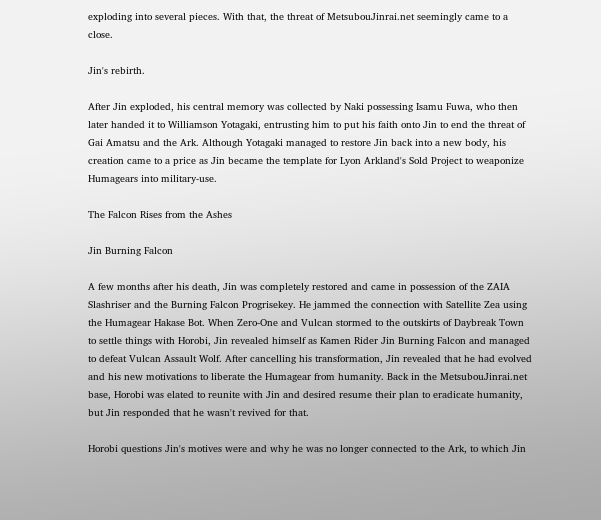exploding into several pieces. With that, the threat of MetsubouJinrai.net seemingly came to a close.

Jin's rebirth.

After Jin exploded, his central memory was collected by Naki possessing Isamu Fuwa, who then later handed it to Williamson Yotagaki, entrusting him to put his faith onto Jin to end the threat of Gai Amatsu and the Ark. Although Yotagaki managed to restore Jin back into a new body, his creation came to a price as Jin became the template for Lyon Arkland's Sold Project to weaponize Humagears into military-use.

The Falcon Rises from the Ashes

Jin Burning Falcon

A few months after his death, Jin was completely restored and came in possession of the ZAIA Slashriser and the Burning Falcon Progrisekey. He jammed the connection with Satellite Zea using the Humagear Hakase Bot. When Zero-One and Vulcan stormed to the outskirts of Daybreak Town to settle things with Horobi, Jin revealed himself as Kamen Rider Jin Burning Falcon and managed to defeat Vulcan Assault Wolf. After cancelling his transformation, Jin revealed that he had evolved and his new motivations to liberate the Humagear from humanity. Back in the MetsubouJinrai.net base, Horobi was elated to reunite with Jin and desired resume their plan to eradicate humanity, but Jin responded that he wasn't revived for that.

Horobi questions Jin's motives were and why he was no longer connected to the Ark, to which Jin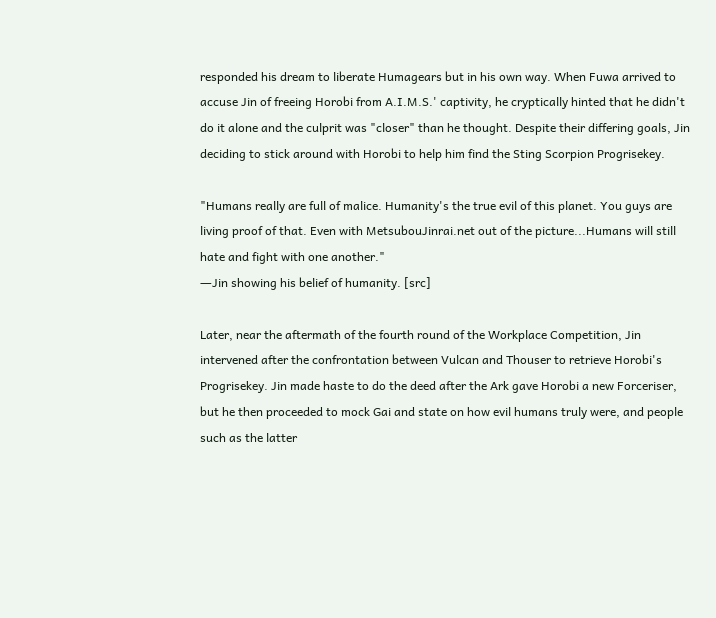responded his dream to liberate Humagears but in his own way. When Fuwa arrived to accuse Jin of freeing Horobi from A.I.M.S.' captivity, he cryptically hinted that he didn't do it alone and the culprit was "closer" than he thought. Despite their differing goals, Jin deciding to stick around with Horobi to help him find the Sting Scorpion Progrisekey.

"Humans really are full of malice. Humanity's the true evil of this planet. You guys are living proof of that. Even with MetsubouJinrai.net out of the picture...Humans will still hate and fight with one another."
―Jin showing his belief of humanity. [src]

Later, near the aftermath of the fourth round of the Workplace Competition, Jin intervened after the confrontation between Vulcan and Thouser to retrieve Horobi's Progrisekey. Jin made haste to do the deed after the Ark gave Horobi a new Forceriser, but he then proceeded to mock Gai and state on how evil humans truly were, and people such as the latter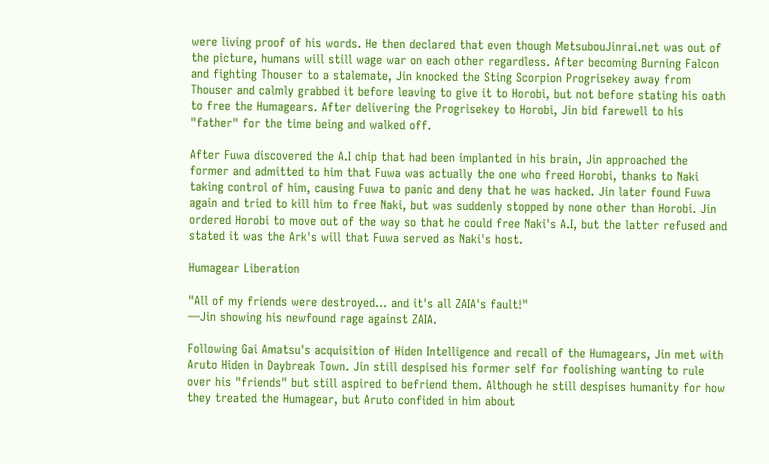were living proof of his words. He then declared that even though MetsubouJinrai.net was out of the picture, humans will still wage war on each other regardless. After becoming Burning Falcon and fighting Thouser to a stalemate, Jin knocked the Sting Scorpion Progrisekey away from Thouser and calmly grabbed it before leaving to give it to Horobi, but not before stating his oath to free the Humagears. After delivering the Progrisekey to Horobi, Jin bid farewell to his "father" for the time being and walked off.

After Fuwa discovered the A.I chip that had been implanted in his brain, Jin approached the former and admitted to him that Fuwa was actually the one who freed Horobi, thanks to Naki taking control of him, causing Fuwa to panic and deny that he was hacked. Jin later found Fuwa again and tried to kill him to free Naki, but was suddenly stopped by none other than Horobi. Jin ordered Horobi to move out of the way so that he could free Naki's A.I, but the latter refused and stated it was the Ark's will that Fuwa served as Naki's host.

Humagear Liberation

"All of my friends were destroyed... and it's all ZAIA's fault!"
―Jin showing his newfound rage against ZAIA.

Following Gai Amatsu's acquisition of Hiden Intelligence and recall of the Humagears, Jin met with Aruto Hiden in Daybreak Town. Jin still despised his former self for foolishing wanting to rule over his "friends" but still aspired to befriend them. Although he still despises humanity for how they treated the Humagear, but Aruto confided in him about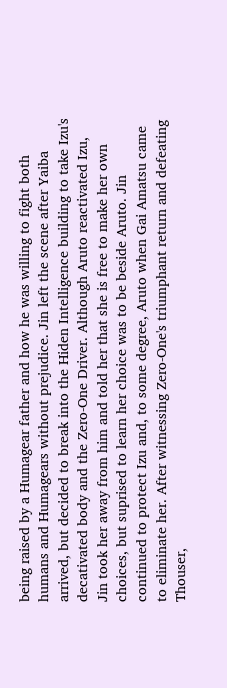being raised by a Humagear father and how he was willing to fight both humans and Humagears without prejudice. Jin left the scene after Yaiba arrived, but decided to break into the Hiden Intelligence building to take Izu's decativated body and the Zero-One Driver. Although Aruto reactivated Izu, Jin took her away from him and told her that she is free to make her own choices, but suprised to learn her choice was to be beside Aruto. Jin continued to protect Izu and, to some degree, Aruto when Gai Amatsu came to eliminate her. After witnessing Zero-One's triumphant return and defeating Thouser,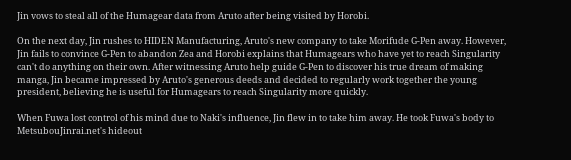Jin vows to steal all of the Humagear data from Aruto after being visited by Horobi.

On the next day, Jin rushes to HIDEN Manufacturing, Aruto's new company to take Morifude G-Pen away. However, Jin fails to convince G-Pen to abandon Zea and Horobi explains that Humagears who have yet to reach Singularity can't do anything on their own. After witnessing Aruto help guide G-Pen to discover his true dream of making manga, Jin became impressed by Aruto's generous deeds and decided to regularly work together the young president, believing he is useful for Humagears to reach Singularity more quickly.

When Fuwa lost control of his mind due to Naki's influence, Jin flew in to take him away. He took Fuwa's body to MetsubouJinrai.net's hideout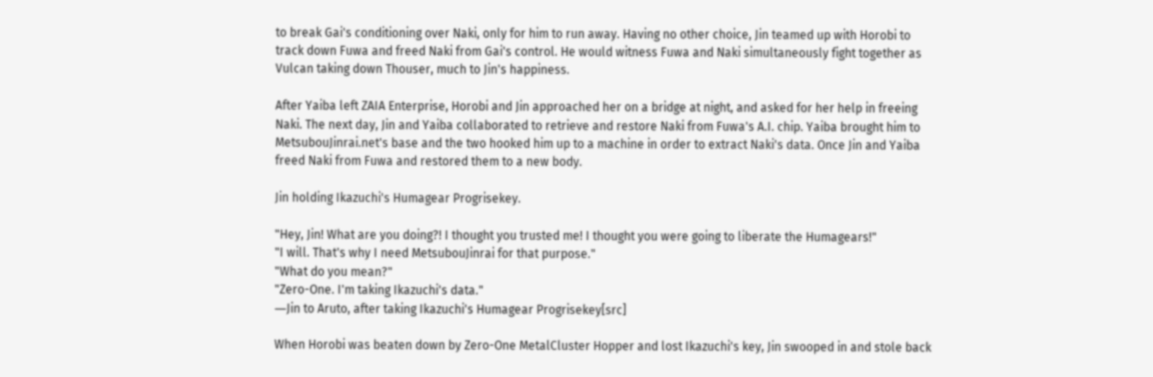to break Gai's conditioning over Naki, only for him to run away. Having no other choice, Jin teamed up with Horobi to track down Fuwa and freed Naki from Gai's control. He would witness Fuwa and Naki simultaneously fight together as Vulcan taking down Thouser, much to Jin's happiness.

After Yaiba left ZAIA Enterprise, Horobi and Jin approached her on a bridge at night, and asked for her help in freeing Naki. The next day, Jin and Yaiba collaborated to retrieve and restore Naki from Fuwa's A.I. chip. Yaiba brought him to MetsubouJinrai.net's base and the two hooked him up to a machine in order to extract Naki's data. Once Jin and Yaiba freed Naki from Fuwa and restored them to a new body.

Jin holding Ikazuchi's Humagear Progrisekey.

"Hey, Jin! What are you doing?! I thought you trusted me! I thought you were going to liberate the Humagears!"
"I will. That's why I need MetsubouJinrai for that purpose."
"What do you mean?"
"Zero-One. I'm taking Ikazuchi's data."
―Jin to Aruto, after taking Ikazuchi's Humagear Progrisekey[src]

When Horobi was beaten down by Zero-One MetalCluster Hopper and lost Ikazuchi's key, Jin swooped in and stole back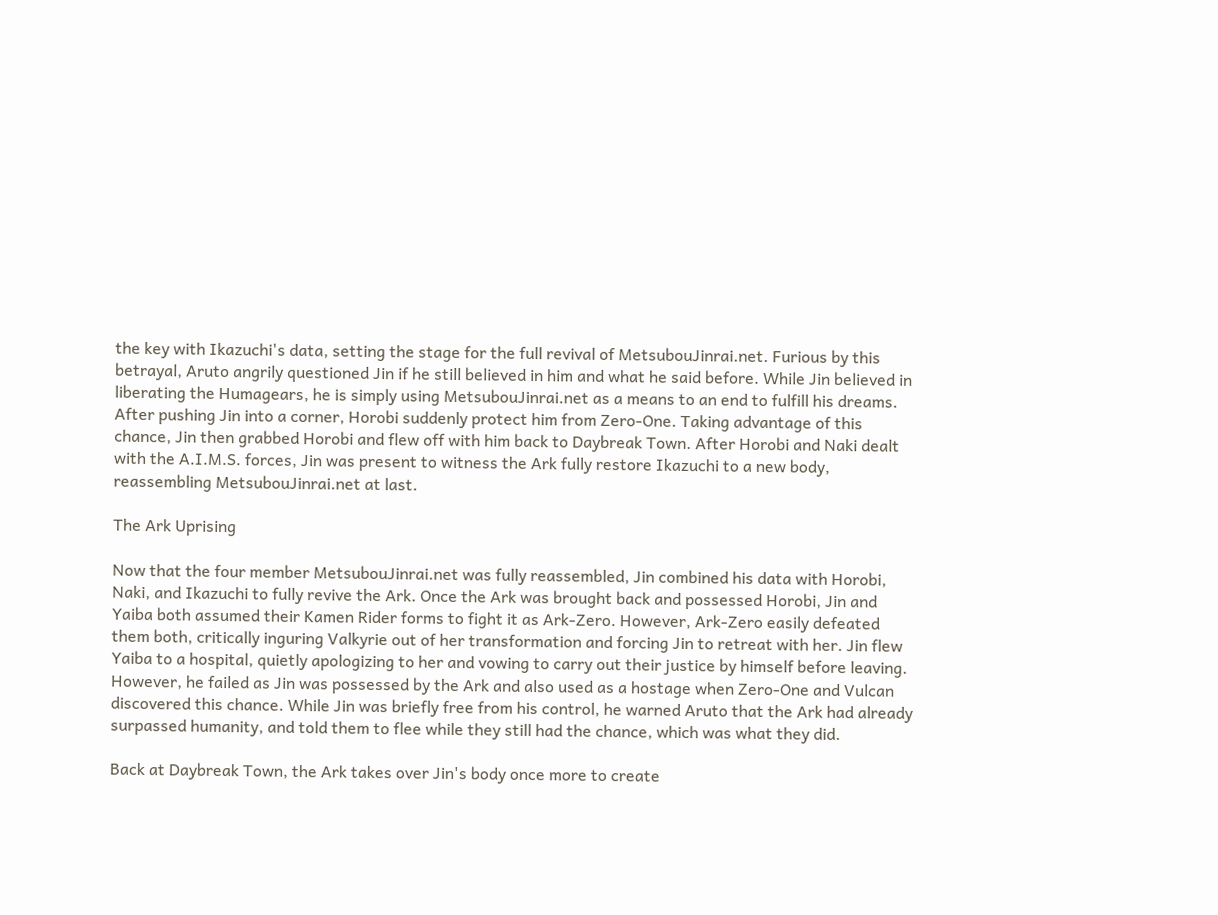the key with Ikazuchi's data, setting the stage for the full revival of MetsubouJinrai.net. Furious by this betrayal, Aruto angrily questioned Jin if he still believed in him and what he said before. While Jin believed in liberating the Humagears, he is simply using MetsubouJinrai.net as a means to an end to fulfill his dreams. After pushing Jin into a corner, Horobi suddenly protect him from Zero-One. Taking advantage of this chance, Jin then grabbed Horobi and flew off with him back to Daybreak Town. After Horobi and Naki dealt with the A.I.M.S. forces, Jin was present to witness the Ark fully restore Ikazuchi to a new body, reassembling MetsubouJinrai.net at last.

The Ark Uprising

Now that the four member MetsubouJinrai.net was fully reassembled, Jin combined his data with Horobi, Naki, and Ikazuchi to fully revive the Ark. Once the Ark was brought back and possessed Horobi, Jin and Yaiba both assumed their Kamen Rider forms to fight it as Ark-Zero. However, Ark-Zero easily defeated them both, critically inguring Valkyrie out of her transformation and forcing Jin to retreat with her. Jin flew Yaiba to a hospital, quietly apologizing to her and vowing to carry out their justice by himself before leaving. However, he failed as Jin was possessed by the Ark and also used as a hostage when Zero-One and Vulcan discovered this chance. While Jin was briefly free from his control, he warned Aruto that the Ark had already surpassed humanity, and told them to flee while they still had the chance, which was what they did.

Back at Daybreak Town, the Ark takes over Jin's body once more to create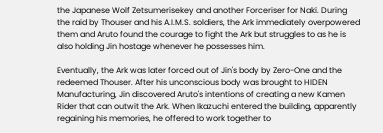the Japanese Wolf Zetsumerisekey and another Forceriser for Naki. During the raid by Thouser and his A.I.M.S. soldiers, the Ark immediately overpowered them and Aruto found the courage to fight the Ark but struggles to as he is also holding Jin hostage whenever he possesses him.

Eventually, the Ark was later forced out of Jin's body by Zero-One and the redeemed Thouser. After his unconscious body was brought to HIDEN Manufacturing, Jin discovered Aruto's intentions of creating a new Kamen Rider that can outwit the Ark. When Ikazuchi entered the building, apparently regaining his memories, he offered to work together to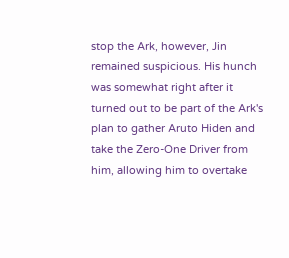stop the Ark, however, Jin remained suspicious. His hunch was somewhat right after it turned out to be part of the Ark's plan to gather Aruto Hiden and take the Zero-One Driver from him, allowing him to overtake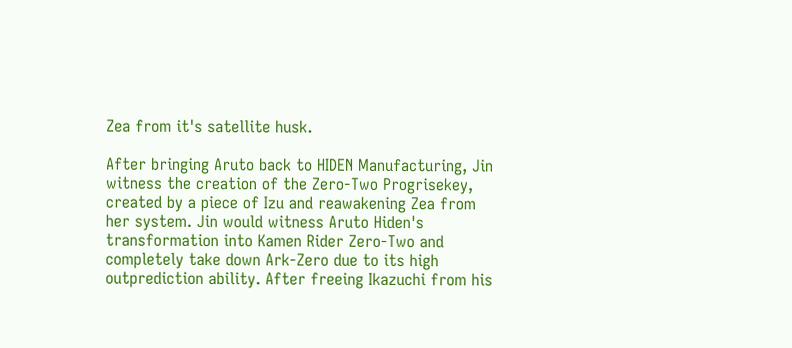Zea from it's satellite husk.

After bringing Aruto back to HIDEN Manufacturing, Jin witness the creation of the Zero-Two Progrisekey, created by a piece of Izu and reawakening Zea from her system. Jin would witness Aruto Hiden's transformation into Kamen Rider Zero-Two and completely take down Ark-Zero due to its high outprediction ability. After freeing Ikazuchi from his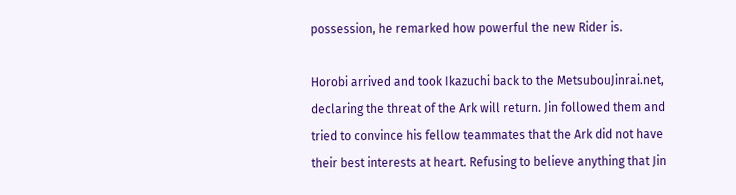possession, he remarked how powerful the new Rider is.

Horobi arrived and took Ikazuchi back to the MetsubouJinrai.net, declaring the threat of the Ark will return. Jin followed them and tried to convince his fellow teammates that the Ark did not have their best interests at heart. Refusing to believe anything that Jin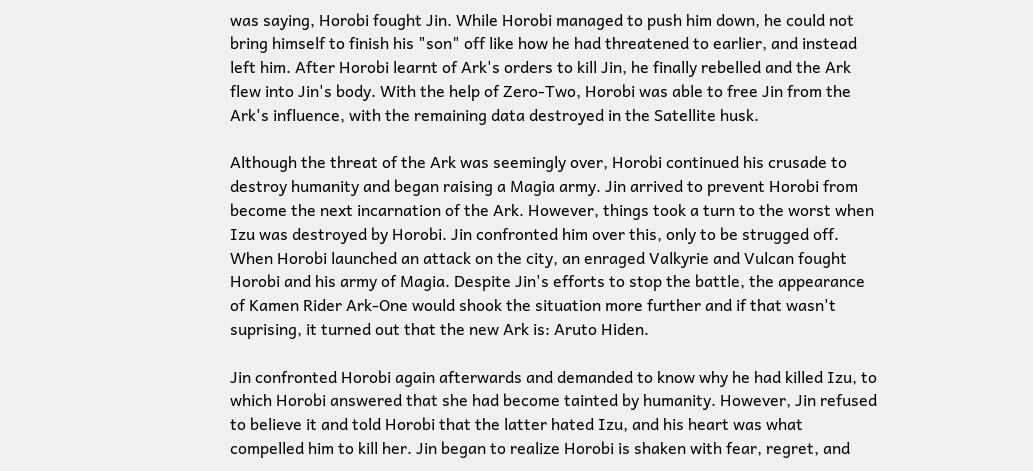was saying, Horobi fought Jin. While Horobi managed to push him down, he could not bring himself to finish his "son" off like how he had threatened to earlier, and instead left him. After Horobi learnt of Ark's orders to kill Jin, he finally rebelled and the Ark flew into Jin's body. With the help of Zero-Two, Horobi was able to free Jin from the Ark's influence, with the remaining data destroyed in the Satellite husk.

Although the threat of the Ark was seemingly over, Horobi continued his crusade to destroy humanity and began raising a Magia army. Jin arrived to prevent Horobi from become the next incarnation of the Ark. However, things took a turn to the worst when Izu was destroyed by Horobi. Jin confronted him over this, only to be strugged off. When Horobi launched an attack on the city, an enraged Valkyrie and Vulcan fought Horobi and his army of Magia. Despite Jin's efforts to stop the battle, the appearance of Kamen Rider Ark-One would shook the situation more further and if that wasn't suprising, it turned out that the new Ark is: Aruto Hiden.

Jin confronted Horobi again afterwards and demanded to know why he had killed Izu, to which Horobi answered that she had become tainted by humanity. However, Jin refused to believe it and told Horobi that the latter hated Izu, and his heart was what compelled him to kill her. Jin began to realize Horobi is shaken with fear, regret, and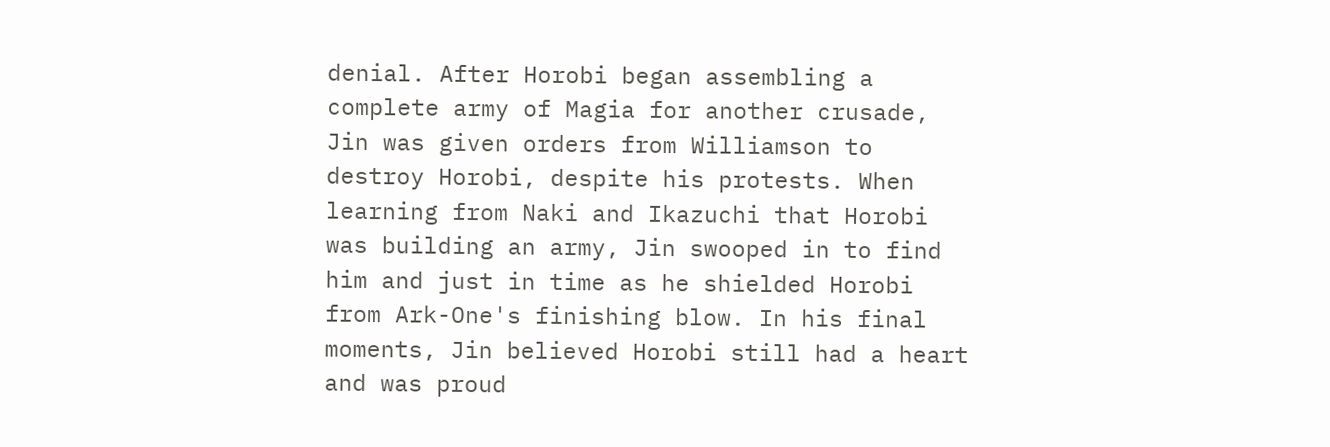denial. After Horobi began assembling a complete army of Magia for another crusade, Jin was given orders from Williamson to destroy Horobi, despite his protests. When learning from Naki and Ikazuchi that Horobi was building an army, Jin swooped in to find him and just in time as he shielded Horobi from Ark-One's finishing blow. In his final moments, Jin believed Horobi still had a heart and was proud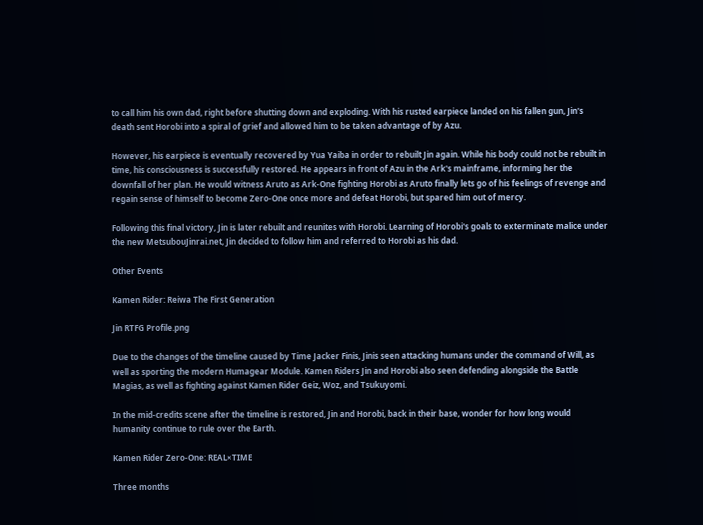to call him his own dad, right before shutting down and exploding. With his rusted earpiece landed on his fallen gun, Jin's death sent Horobi into a spiral of grief and allowed him to be taken advantage of by Azu.

However, his earpiece is eventually recovered by Yua Yaiba in order to rebuilt Jin again. While his body could not be rebuilt in time, his consciousness is successfully restored. He appears in front of Azu in the Ark's mainframe, informing her the downfall of her plan. He would witness Aruto as Ark-One fighting Horobi as Aruto finally lets go of his feelings of revenge and regain sense of himself to become Zero-One once more and defeat Horobi, but spared him out of mercy.

Following this final victory, Jin is later rebuilt and reunites with Horobi. Learning of Horobi's goals to exterminate malice under the new MetsubouJinrai.net, Jin decided to follow him and referred to Horobi as his dad.

Other Events

Kamen Rider: Reiwa The First Generation

Jin RTFG Profile.png

Due to the changes of the timeline caused by Time Jacker Finis, Jinis seen attacking humans under the command of Will, as well as sporting the modern Humagear Module. Kamen Riders Jin and Horobi also seen defending alongside the Battle Magias, as well as fighting against Kamen Rider Geiz, Woz, and Tsukuyomi.

In the mid-credits scene after the timeline is restored, Jin and Horobi, back in their base, wonder for how long would humanity continue to rule over the Earth.

Kamen Rider Zero-One: REAL×TIME

Three months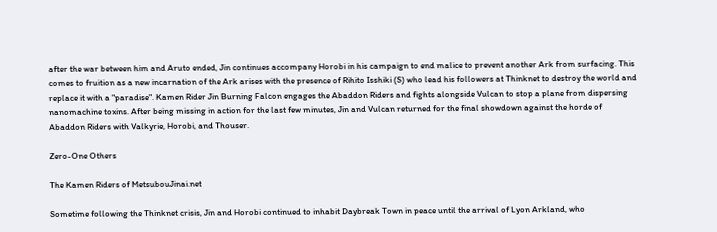after the war between him and Aruto ended, Jin continues accompany Horobi in his campaign to end malice to prevent another Ark from surfacing. This comes to fruition as a new incarnation of the Ark arises with the presence of Rihito Isshiki (S) who lead his followers at Thinknet to destroy the world and replace it with a "paradise". Kamen Rider Jin Burning Falcon engages the Abaddon Riders and fights alongside Vulcan to stop a plane from dispersing nanomachine toxins. After being missing in action for the last few minutes, Jin and Vulcan returned for the final showdown against the horde of Abaddon Riders with Valkyrie, Horobi, and Thouser.

Zero-One Others

The Kamen Riders of MetsubouJinai.net

Sometime following the Thinknet crisis, Jin and Horobi continued to inhabit Daybreak Town in peace until the arrival of Lyon Arkland, who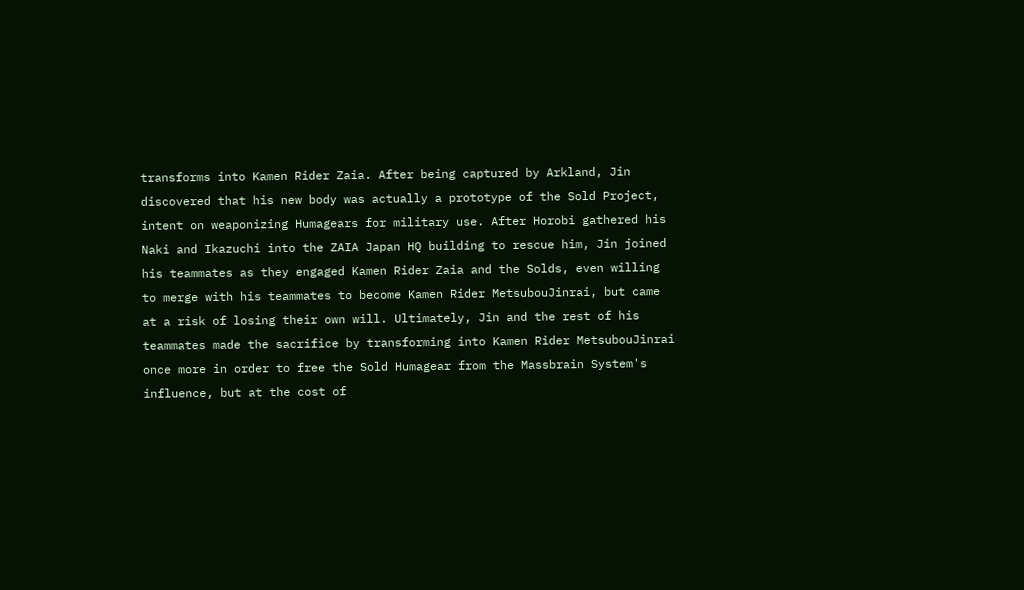transforms into Kamen Rider Zaia. After being captured by Arkland, Jin discovered that his new body was actually a prototype of the Sold Project, intent on weaponizing Humagears for military use. After Horobi gathered his Naki and Ikazuchi into the ZAIA Japan HQ building to rescue him, Jin joined his teammates as they engaged Kamen Rider Zaia and the Solds, even willing to merge with his teammates to become Kamen Rider MetsubouJinrai, but came at a risk of losing their own will. Ultimately, Jin and the rest of his teammates made the sacrifice by transforming into Kamen Rider MetsubouJinrai once more in order to free the Sold Humagear from the Massbrain System's influence, but at the cost of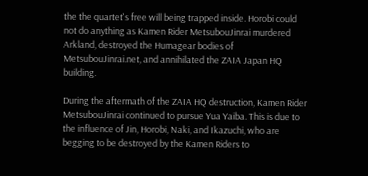the the quartet's free will being trapped inside. Horobi could not do anything as Kamen Rider MetsubouJinrai murdered Arkland, destroyed the Humagear bodies of MetsubouJinrai.net, and annihilated the ZAIA Japan HQ building.

During the aftermath of the ZAIA HQ destruction, Kamen Rider MetsubouJinrai continued to pursue Yua Yaiba. This is due to the influence of Jin, Horobi, Naki, and Ikazuchi, who are begging to be destroyed by the Kamen Riders to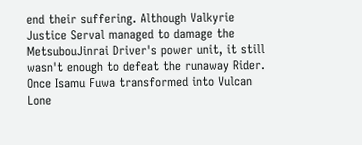end their suffering. Although Valkyrie Justice Serval managed to damage the MetsubouJinrai Driver's power unit, it still wasn't enough to defeat the runaway Rider. Once Isamu Fuwa transformed into Vulcan Lone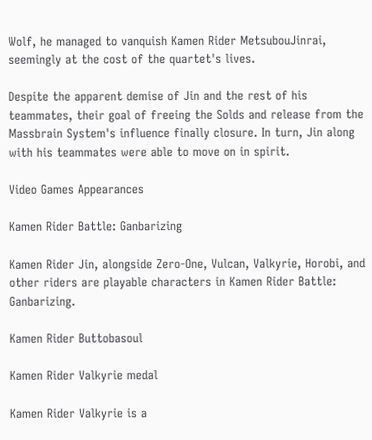Wolf, he managed to vanquish Kamen Rider MetsubouJinrai, seemingly at the cost of the quartet's lives.

Despite the apparent demise of Jin and the rest of his teammates, their goal of freeing the Solds and release from the Massbrain System's influence finally closure. In turn, Jin along with his teammates were able to move on in spirit.

Video Games Appearances

Kamen Rider Battle: Ganbarizing

Kamen Rider Jin, alongside Zero-One, Vulcan, Valkyrie, Horobi, and other riders are playable characters in Kamen Rider Battle: Ganbarizing.

Kamen Rider Buttobasoul

Kamen Rider Valkyrie medal

Kamen Rider Valkyrie is a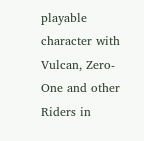playable character with Vulcan, Zero-One and other Riders in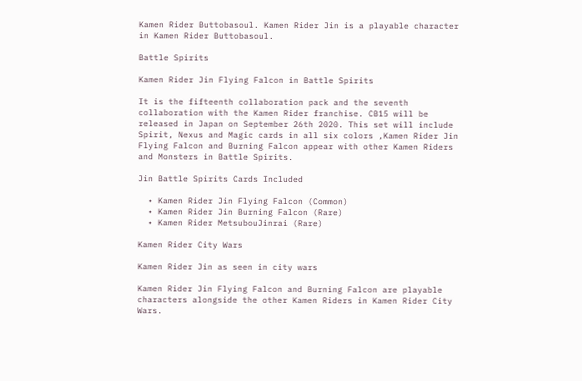Kamen Rider Buttobasoul. Kamen Rider Jin is a playable character in Kamen Rider Buttobasoul.

Battle Spirits

Kamen Rider Jin Flying Falcon in Battle Spirits

It is the fifteenth collaboration pack and the seventh collaboration with the Kamen Rider franchise. CB15 will be released in Japan on September 26th 2020. This set will include Spirit, Nexus and Magic cards in all six colors ,Kamen Rider Jin Flying Falcon and Burning Falcon appear with other Kamen Riders and Monsters in Battle Spirits.

Jin Battle Spirits Cards Included

  • Kamen Rider Jin Flying Falcon (Common)
  • Kamen Rider Jin Burning Falcon (Rare)
  • Kamen Rider MetsubouJinrai (Rare)

Kamen Rider City Wars

Kamen Rider Jin as seen in city wars

Kamen Rider Jin Flying Falcon and Burning Falcon are playable characters alongside the other Kamen Riders in Kamen Rider City Wars.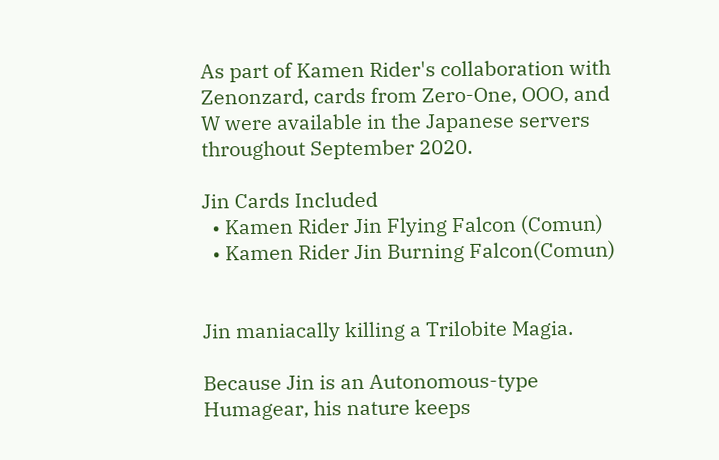As part of Kamen Rider's collaboration with Zenonzard, cards from Zero-One, OOO, and W were available in the Japanese servers throughout September 2020.

Jin Cards Included
  • Kamen Rider Jin Flying Falcon (Comun)
  • Kamen Rider Jin Burning Falcon(Comun)


Jin maniacally killing a Trilobite Magia.

Because Jin is an Autonomous-type Humagear, his nature keeps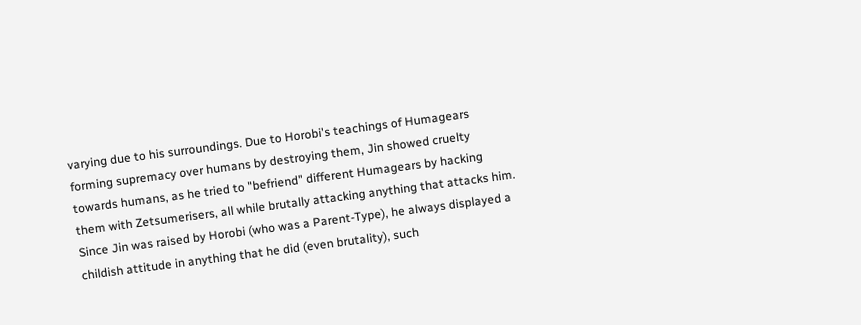varying due to his surroundings. Due to Horobi's teachings of Humagears forming supremacy over humans by destroying them, Jin showed cruelty towards humans, as he tried to "befriend" different Humagears by hacking them with Zetsumerisers, all while brutally attacking anything that attacks him. Since Jin was raised by Horobi (who was a Parent-Type), he always displayed a childish attitude in anything that he did (even brutality), such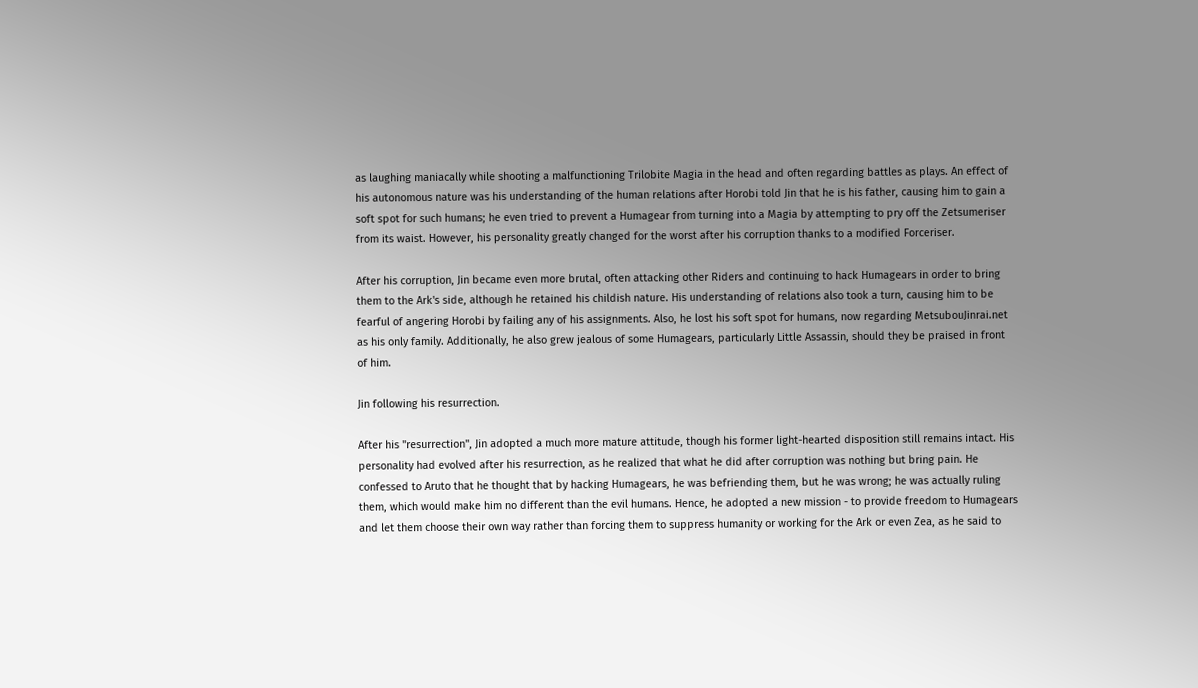as laughing maniacally while shooting a malfunctioning Trilobite Magia in the head and often regarding battles as plays. An effect of his autonomous nature was his understanding of the human relations after Horobi told Jin that he is his father, causing him to gain a soft spot for such humans; he even tried to prevent a Humagear from turning into a Magia by attempting to pry off the Zetsumeriser from its waist. However, his personality greatly changed for the worst after his corruption thanks to a modified Forceriser.

After his corruption, Jin became even more brutal, often attacking other Riders and continuing to hack Humagears in order to bring them to the Ark's side, although he retained his childish nature. His understanding of relations also took a turn, causing him to be fearful of angering Horobi by failing any of his assignments. Also, he lost his soft spot for humans, now regarding MetsubouJinrai.net as his only family. Additionally, he also grew jealous of some Humagears, particularly Little Assassin, should they be praised in front of him.

Jin following his resurrection.

After his "resurrection", Jin adopted a much more mature attitude, though his former light-hearted disposition still remains intact. His personality had evolved after his resurrection, as he realized that what he did after corruption was nothing but bring pain. He confessed to Aruto that he thought that by hacking Humagears, he was befriending them, but he was wrong; he was actually ruling them, which would make him no different than the evil humans. Hence, he adopted a new mission - to provide freedom to Humagears and let them choose their own way rather than forcing them to suppress humanity or working for the Ark or even Zea, as he said to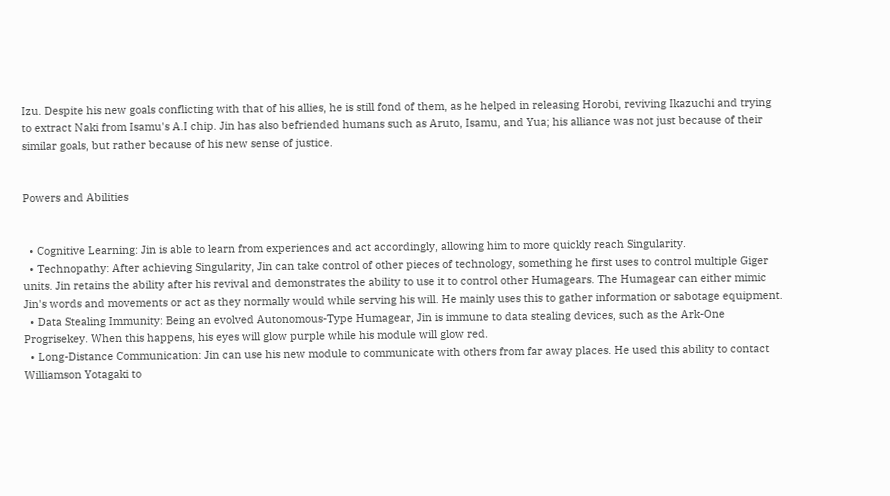Izu. Despite his new goals conflicting with that of his allies, he is still fond of them, as he helped in releasing Horobi, reviving Ikazuchi and trying to extract Naki from Isamu's A.I chip. Jin has also befriended humans such as Aruto, Isamu, and Yua; his alliance was not just because of their similar goals, but rather because of his new sense of justice.


Powers and Abilities


  • Cognitive Learning: Jin is able to learn from experiences and act accordingly, allowing him to more quickly reach Singularity.
  • Technopathy: After achieving Singularity, Jin can take control of other pieces of technology, something he first uses to control multiple Giger units. Jin retains the ability after his revival and demonstrates the ability to use it to control other Humagears. The Humagear can either mimic Jin's words and movements or act as they normally would while serving his will. He mainly uses this to gather information or sabotage equipment.
  • Data Stealing Immunity: Being an evolved Autonomous-Type Humagear, Jin is immune to data stealing devices, such as the Ark-One Progrisekey. When this happens, his eyes will glow purple while his module will glow red.
  • Long-Distance Communication: Jin can use his new module to communicate with others from far away places. He used this ability to contact Williamson Yotagaki to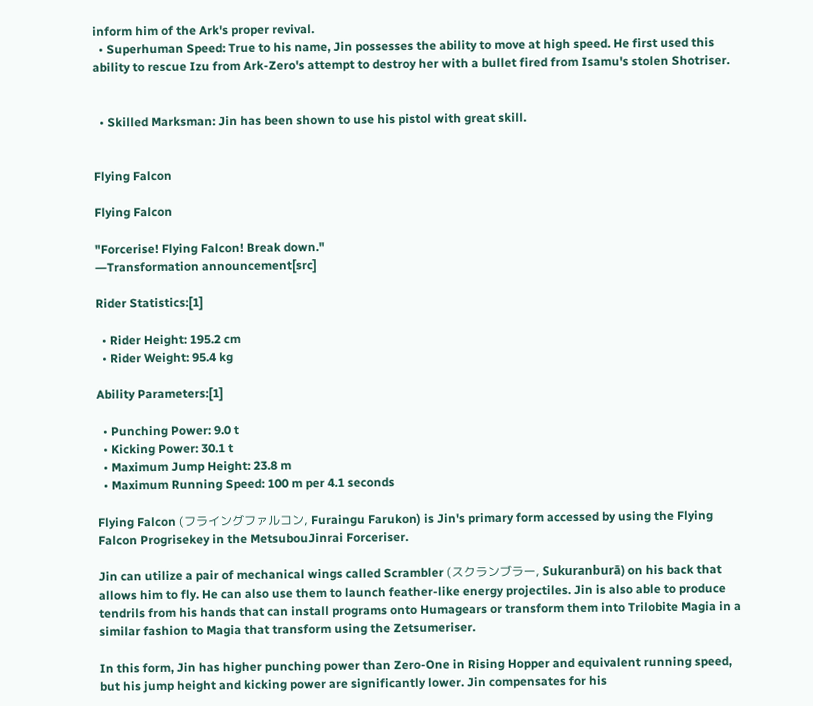inform him of the Ark's proper revival.
  • Superhuman Speed: True to his name, Jin possesses the ability to move at high speed. He first used this ability to rescue Izu from Ark-Zero's attempt to destroy her with a bullet fired from Isamu's stolen Shotriser.


  • Skilled Marksman: Jin has been shown to use his pistol with great skill.


Flying Falcon

Flying Falcon

"Forcerise! Flying Falcon! Break down."
―Transformation announcement[src]

Rider Statistics:[1]

  • Rider Height: 195.2 cm
  • Rider Weight: 95.4 kg

Ability Parameters:[1]

  • Punching Power: 9.0 t
  • Kicking Power: 30.1 t
  • Maximum Jump Height: 23.8 m
  • Maximum Running Speed: 100 m per 4.1 seconds

Flying Falcon (フライングファルコン, Furaingu Farukon) is Jin's primary form accessed by using the Flying Falcon Progrisekey in the MetsubouJinrai Forceriser.

Jin can utilize a pair of mechanical wings called Scrambler (スクランブラー, Sukuranburā) on his back that allows him to fly. He can also use them to launch feather-like energy projectiles. Jin is also able to produce tendrils from his hands that can install programs onto Humagears or transform them into Trilobite Magia in a similar fashion to Magia that transform using the Zetsumeriser.

In this form, Jin has higher punching power than Zero-One in Rising Hopper and equivalent running speed, but his jump height and kicking power are significantly lower. Jin compensates for his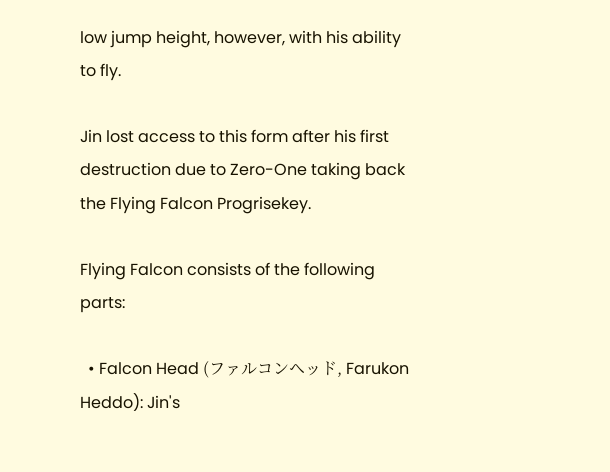low jump height, however, with his ability to fly.

Jin lost access to this form after his first destruction due to Zero-One taking back the Flying Falcon Progrisekey.

Flying Falcon consists of the following parts:

  • Falcon Head (ファルコンヘッド, Farukon Heddo): Jin's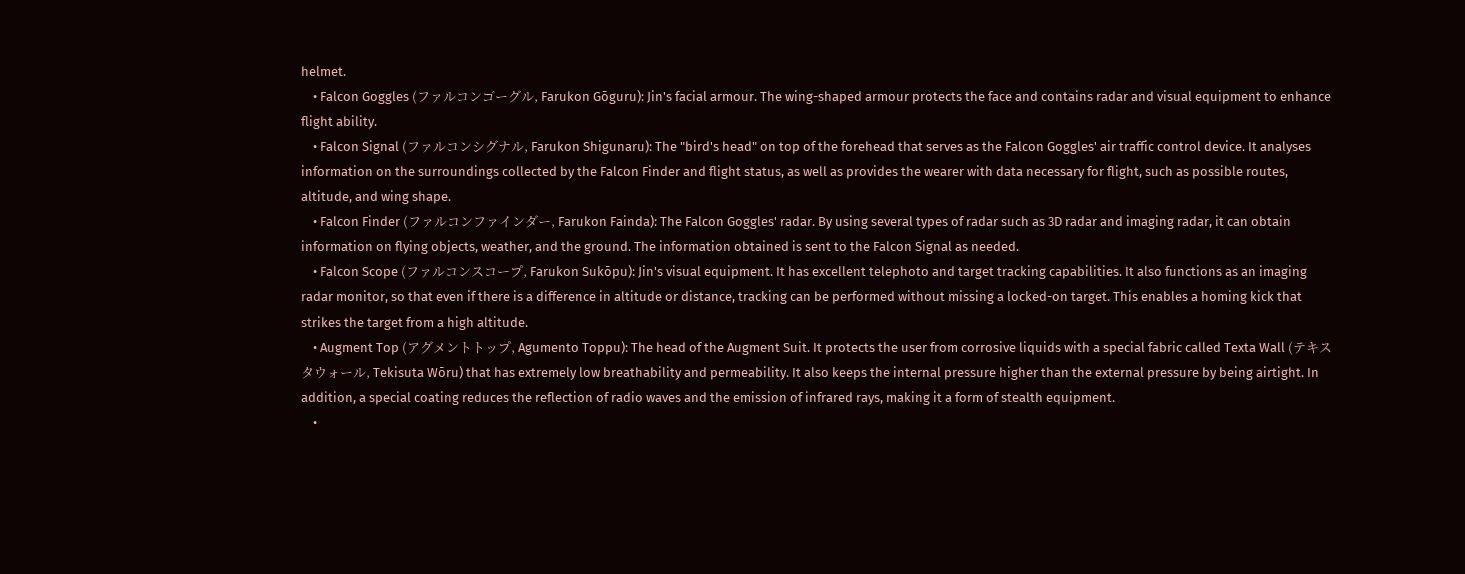helmet.
    • Falcon Goggles (ファルコンゴーグル, Farukon Gōguru): Jin's facial armour. The wing-shaped armour protects the face and contains radar and visual equipment to enhance flight ability.
    • Falcon Signal (ファルコンシグナル, Farukon Shigunaru): The "bird's head" on top of the forehead that serves as the Falcon Goggles' air traffic control device. It analyses information on the surroundings collected by the Falcon Finder and flight status, as well as provides the wearer with data necessary for flight, such as possible routes, altitude, and wing shape.
    • Falcon Finder (ファルコンファインダー, Farukon Fainda): The Falcon Goggles' radar. By using several types of radar such as 3D radar and imaging radar, it can obtain information on flying objects, weather, and the ground. The information obtained is sent to the Falcon Signal as needed.
    • Falcon Scope (ファルコンスコープ, Farukon Sukōpu): Jin's visual equipment. It has excellent telephoto and target tracking capabilities. It also functions as an imaging radar monitor, so that even if there is a difference in altitude or distance, tracking can be performed without missing a locked-on target. This enables a homing kick that strikes the target from a high altitude.
    • Augment Top (アグメントトップ, Agumento Toppu): The head of the Augment Suit. It protects the user from corrosive liquids with a special fabric called Texta Wall (テキスタウォール, Tekisuta Wōru) that has extremely low breathability and permeability. It also keeps the internal pressure higher than the external pressure by being airtight. In addition, a special coating reduces the reflection of radio waves and the emission of infrared rays, making it a form of stealth equipment.
    •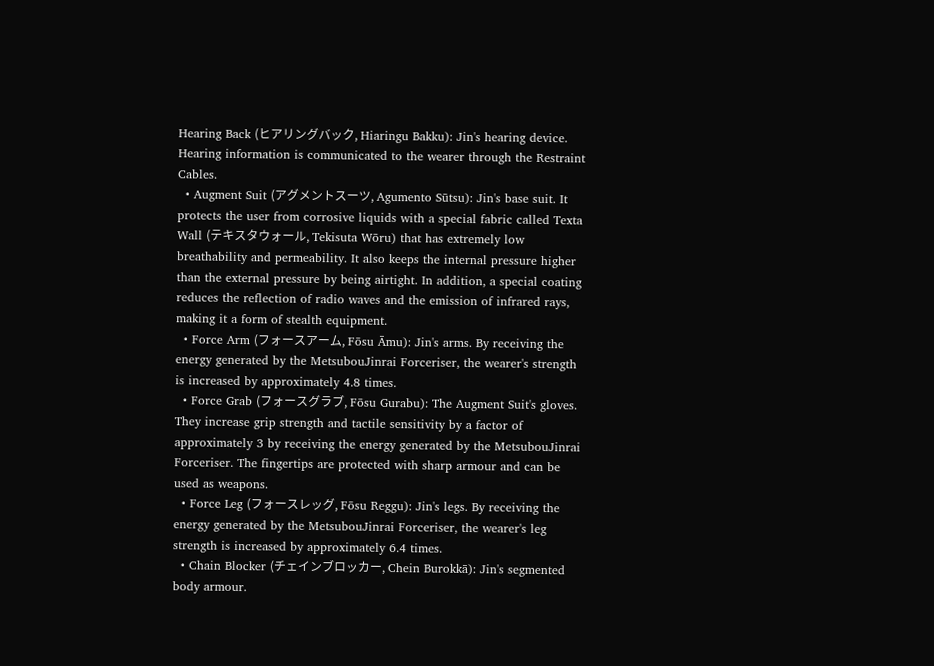Hearing Back (ヒアリングバック, Hiaringu Bakku): Jin's hearing device. Hearing information is communicated to the wearer through the Restraint Cables.
  • Augment Suit (アグメントスーツ, Agumento Sūtsu): Jin's base suit. It protects the user from corrosive liquids with a special fabric called Texta Wall (テキスタウォール, Tekisuta Wōru) that has extremely low breathability and permeability. It also keeps the internal pressure higher than the external pressure by being airtight. In addition, a special coating reduces the reflection of radio waves and the emission of infrared rays, making it a form of stealth equipment.
  • Force Arm (フォースアーム, Fōsu Āmu): Jin's arms. By receiving the energy generated by the MetsubouJinrai Forceriser, the wearer's strength is increased by approximately 4.8 times.
  • Force Grab (フォースグラブ, Fōsu Gurabu): The Augment Suit's gloves. They increase grip strength and tactile sensitivity by a factor of approximately 3 by receiving the energy generated by the MetsubouJinrai Forceriser. The fingertips are protected with sharp armour and can be used as weapons.
  • Force Leg (フォースレッグ, Fōsu Reggu): Jin's legs. By receiving the energy generated by the MetsubouJinrai Forceriser, the wearer's leg strength is increased by approximately 6.4 times.
  • Chain Blocker (チェインブロッカー, Chein Burokkā): Jin's segmented body armour.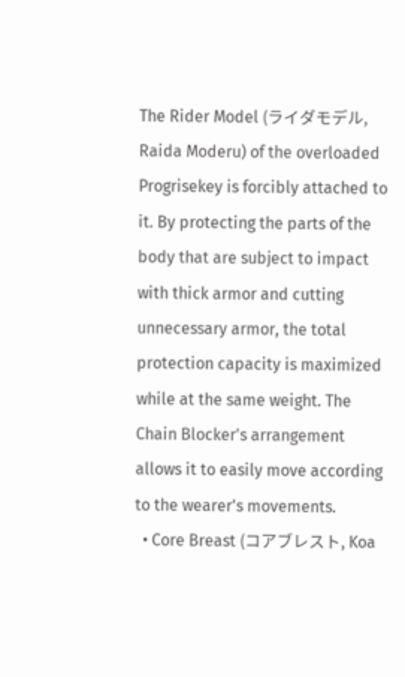The Rider Model (ライダモデル, Raida Moderu) of the overloaded Progrisekey is forcibly attached to it. By protecting the parts of the body that are subject to impact with thick armor and cutting unnecessary armor, the total protection capacity is maximized while at the same weight. The Chain Blocker's arrangement allows it to easily move according to the wearer's movements.
  • Core Breast (コアブレスト, Koa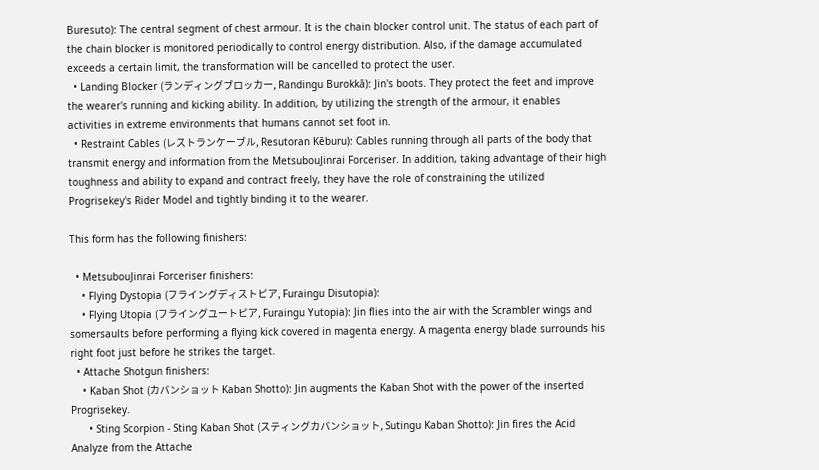Buresuto): The central segment of chest armour. It is the chain blocker control unit. The status of each part of the chain blocker is monitored periodically to control energy distribution. Also, if the damage accumulated exceeds a certain limit, the transformation will be cancelled to protect the user.
  • Landing Blocker (ランディングブロッカー, Randingu Burokkā): Jin's boots. They protect the feet and improve the wearer's running and kicking ability. In addition, by utilizing the strength of the armour, it enables activities in extreme environments that humans cannot set foot in.
  • Restraint Cables (レストランケーブル, Resutoran Kēburu): Cables running through all parts of the body that transmit energy and information from the MetsubouJinrai Forceriser. In addition, taking advantage of their high toughness and ability to expand and contract freely, they have the role of constraining the utilized Progrisekey's Rider Model and tightly binding it to the wearer.

This form has the following finishers:

  • MetsubouJinrai Forceriser finishers:
    • Flying Dystopia (フライングディストピア, Furaingu Disutopia):
    • Flying Utopia (フライングユートピア, Furaingu Yutopia): Jin flies into the air with the Scrambler wings and somersaults before performing a flying kick covered in magenta energy. A magenta energy blade surrounds his right foot just before he strikes the target.
  • Attache Shotgun finishers:
    • Kaban Shot (カバンショット Kaban Shotto): Jin augments the Kaban Shot with the power of the inserted Progrisekey.
      • Sting Scorpion - Sting Kaban Shot (スティングカバンショット, Sutingu Kaban Shotto): Jin fires the Acid Analyze from the Attache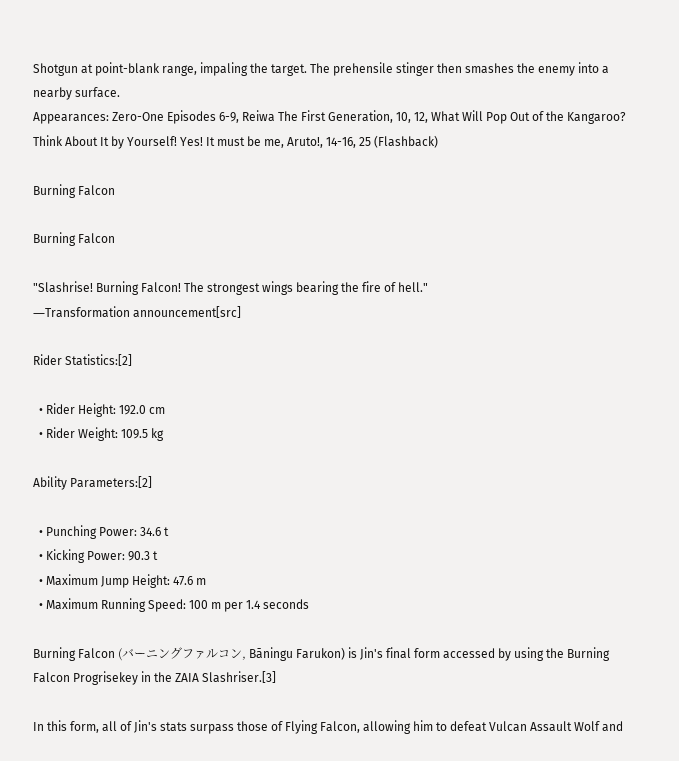Shotgun at point-blank range, impaling the target. The prehensile stinger then smashes the enemy into a nearby surface.
Appearances: Zero-One Episodes 6-9, Reiwa The First Generation, 10, 12, What Will Pop Out of the Kangaroo? Think About It by Yourself! Yes! It must be me, Aruto!, 14-16, 25 (Flashback)

Burning Falcon

Burning Falcon

"Slashrise! Burning Falcon! The strongest wings bearing the fire of hell."
―Transformation announcement[src]

Rider Statistics:[2]

  • Rider Height: 192.0 cm
  • Rider Weight: 109.5 kg

Ability Parameters:[2]

  • Punching Power: 34.6 t
  • Kicking Power: 90.3 t
  • Maximum Jump Height: 47.6 m
  • Maximum Running Speed: 100 m per 1.4 seconds

Burning Falcon (バーニングファルコン, Bāningu Farukon) is Jin's final form accessed by using the Burning Falcon Progrisekey in the ZAIA Slashriser.[3]

In this form, all of Jin's stats surpass those of Flying Falcon, allowing him to defeat Vulcan Assault Wolf and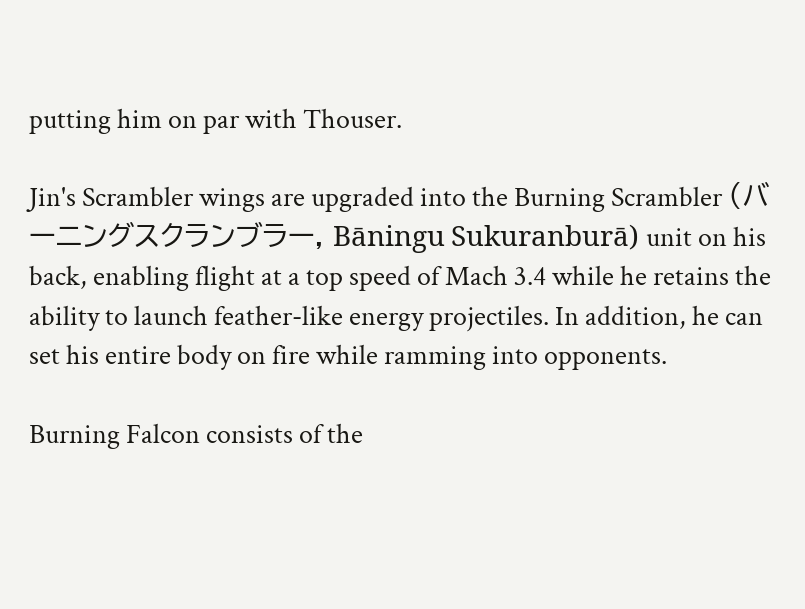putting him on par with Thouser.

Jin's Scrambler wings are upgraded into the Burning Scrambler (バーニングスクランブラー, Bāningu Sukuranburā) unit on his back, enabling flight at a top speed of Mach 3.4 while he retains the ability to launch feather-like energy projectiles. In addition, he can set his entire body on fire while ramming into opponents.

Burning Falcon consists of the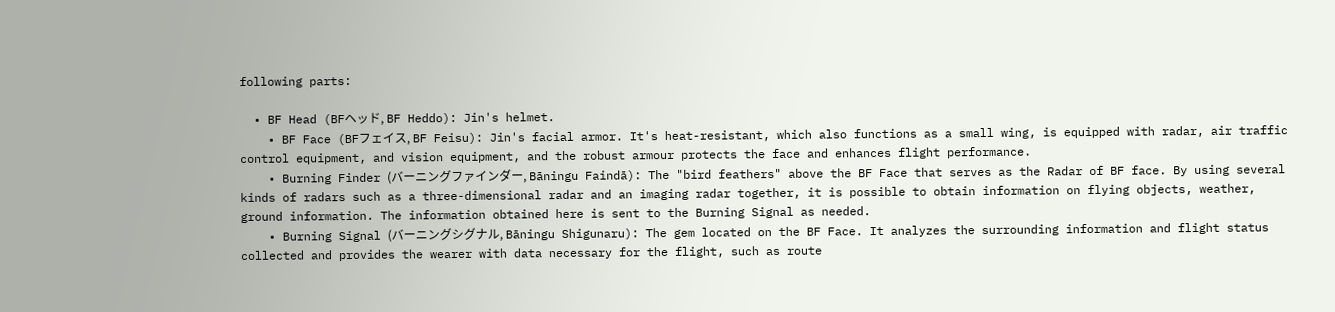following parts:

  • BF Head (BFヘッド, BF Heddo): Jin's helmet.
    • BF Face (BFフェイス, BF Feisu): Jin's facial armor. It's heat-resistant, which also functions as a small wing, is equipped with radar, air traffic control equipment, and vision equipment, and the robust armour protects the face and enhances flight performance.
    • Burning Finder (バーニングファインダー, Bāningu Faindā): The "bird feathers" above the BF Face that serves as the Radar of BF face. By using several kinds of radars such as a three-dimensional radar and an imaging radar together, it is possible to obtain information on flying objects, weather, ground information. The information obtained here is sent to the Burning Signal as needed.
    • Burning Signal (バーニングシグナル, Bāningu Shigunaru): The gem located on the BF Face. It analyzes the surrounding information and flight status collected and provides the wearer with data necessary for the flight, such as route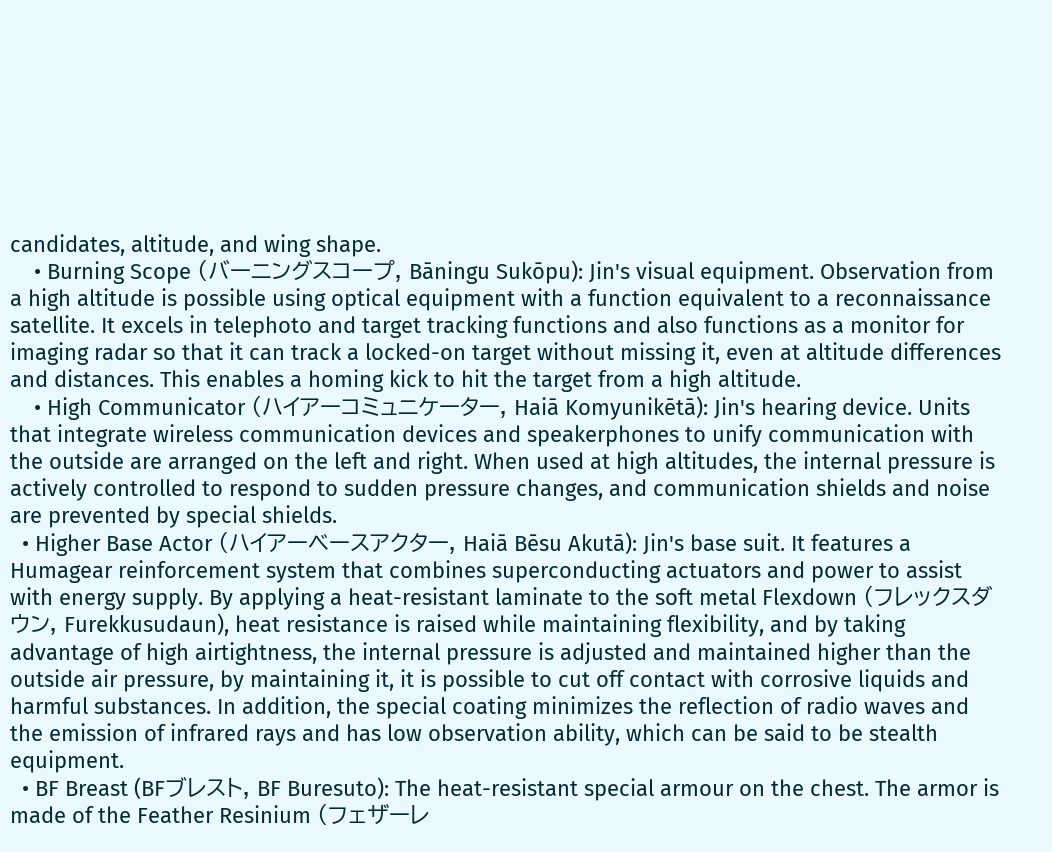candidates, altitude, and wing shape.
    • Burning Scope (バーニングスコープ, Bāningu Sukōpu): Jin's visual equipment. Observation from a high altitude is possible using optical equipment with a function equivalent to a reconnaissance satellite. It excels in telephoto and target tracking functions and also functions as a monitor for imaging radar so that it can track a locked-on target without missing it, even at altitude differences and distances. This enables a homing kick to hit the target from a high altitude.
    • High Communicator (ハイアーコミュニケーター, Haiā Komyunikētā): Jin's hearing device. Units that integrate wireless communication devices and speakerphones to unify communication with the outside are arranged on the left and right. When used at high altitudes, the internal pressure is actively controlled to respond to sudden pressure changes, and communication shields and noise are prevented by special shields.
  • Higher Base Actor (ハイアーベースアクター, Haiā Bēsu Akutā): Jin's base suit. It features a Humagear reinforcement system that combines superconducting actuators and power to assist with energy supply. By applying a heat-resistant laminate to the soft metal Flexdown (フレックスダウン, Furekkusudaun), heat resistance is raised while maintaining flexibility, and by taking advantage of high airtightness, the internal pressure is adjusted and maintained higher than the outside air pressure, by maintaining it, it is possible to cut off contact with corrosive liquids and harmful substances. In addition, the special coating minimizes the reflection of radio waves and the emission of infrared rays and has low observation ability, which can be said to be stealth equipment.
  • BF Breast (BFブレスト, BF Buresuto): The heat-resistant special armour on the chest. The armor is made of the Feather Resinium (フェザーレ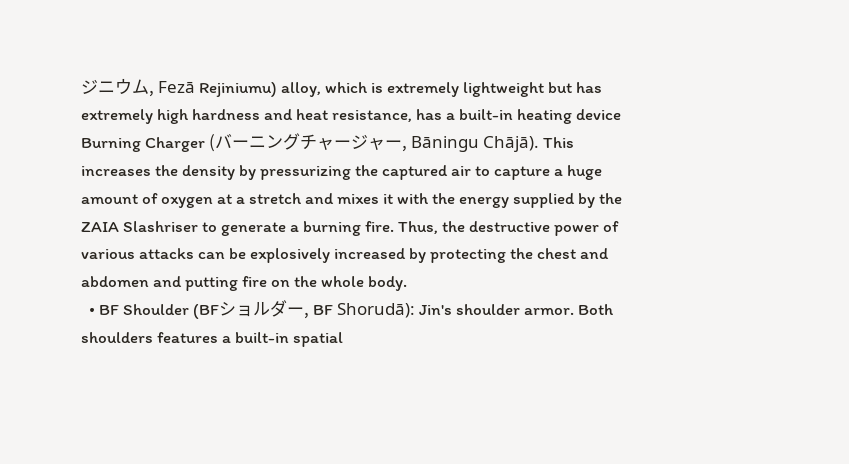ジニウム, Fezā Rejiniumu) alloy, which is extremely lightweight but has extremely high hardness and heat resistance, has a built-in heating device Burning Charger (バーニングチャージャー, Bāningu Chājā). This increases the density by pressurizing the captured air to capture a huge amount of oxygen at a stretch and mixes it with the energy supplied by the ZAIA Slashriser to generate a burning fire. Thus, the destructive power of various attacks can be explosively increased by protecting the chest and abdomen and putting fire on the whole body.
  • BF Shoulder (BFショルダー, BF Shorudā): Jin's shoulder armor. Both shoulders features a built-in spatial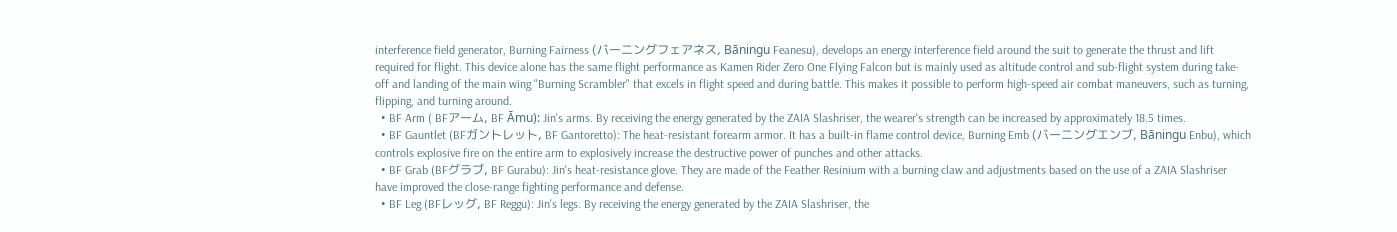interference field generator, Burning Fairness (バーニングフェアネス, Bāningu Feanesu), develops an energy interference field around the suit to generate the thrust and lift required for flight. This device alone has the same flight performance as Kamen Rider Zero One Flying Falcon but is mainly used as altitude control and sub-flight system during take-off and landing of the main wing "Burning Scrambler" that excels in flight speed and during battle. This makes it possible to perform high-speed air combat maneuvers, such as turning, flipping, and turning around.
  • BF Arm ( BFアーム, BF Āmu): Jin's arms. By receiving the energy generated by the ZAIA Slashriser, the wearer's strength can be increased by approximately 18.5 times.
  • BF Gauntlet (BFガントレット, BF Gantoretto): The heat-resistant forearm armor. It has a built-in flame control device, Burning Emb (バーニングエンブ, Bāningu Enbu), which controls explosive fire on the entire arm to explosively increase the destructive power of punches and other attacks.
  • BF Grab (BFグラブ, BF Gurabu): Jin's heat-resistance glove. They are made of the Feather Resinium with a burning claw and adjustments based on the use of a ZAIA Slashriser have improved the close-range fighting performance and defense.
  • BF Leg (BFレッグ, BF Reggu): Jin's legs. By receiving the energy generated by the ZAIA Slashriser, the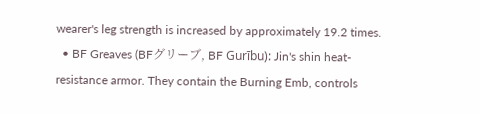wearer's leg strength is increased by approximately 19.2 times.
  • BF Greaves (BFグリーブ, BF Gurību): Jin's shin heat-resistance armor. They contain the Burning Emb, controls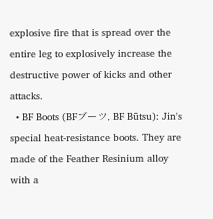explosive fire that is spread over the entire leg to explosively increase the destructive power of kicks and other attacks.
  • BF Boots (BFブーツ, BF Būtsu): Jin's special heat-resistance boots. They are made of the Feather Resinium alloy with a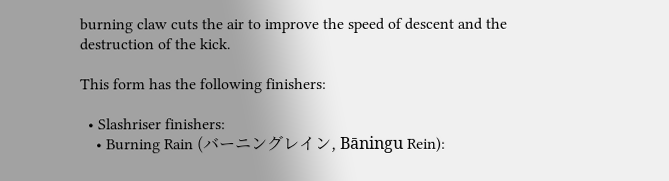burning claw cuts the air to improve the speed of descent and the destruction of the kick.

This form has the following finishers:

  • Slashriser finishers:
    • Burning Rain (バーニングレイン, Bāningu Rein):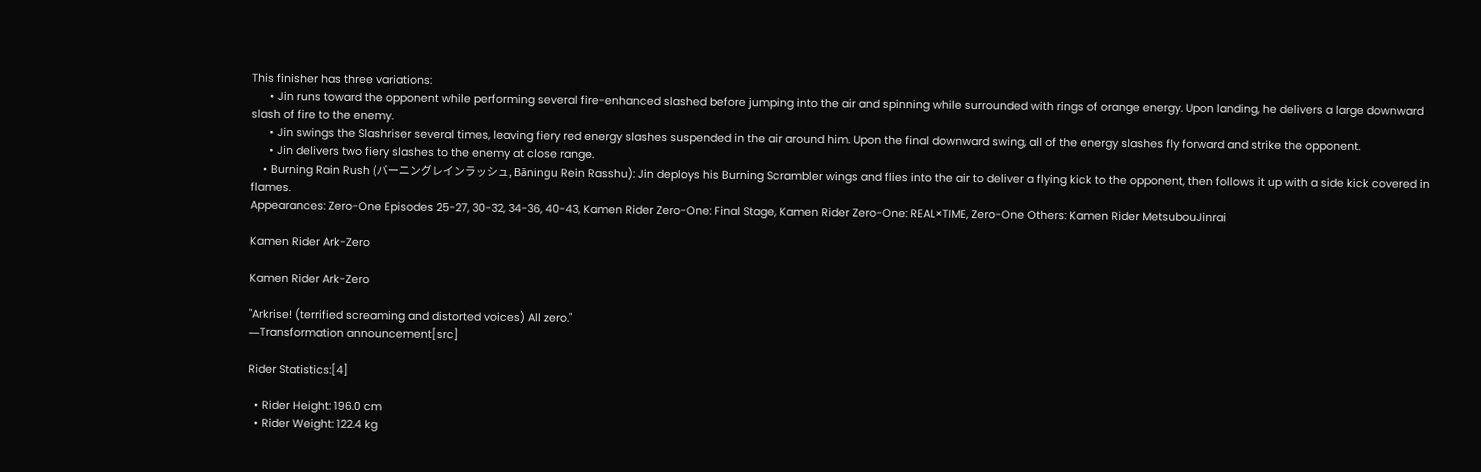This finisher has three variations:
      • Jin runs toward the opponent while performing several fire-enhanced slashed before jumping into the air and spinning while surrounded with rings of orange energy. Upon landing, he delivers a large downward slash of fire to the enemy.
      • Jin swings the Slashriser several times, leaving fiery red energy slashes suspended in the air around him. Upon the final downward swing, all of the energy slashes fly forward and strike the opponent.
      • Jin delivers two fiery slashes to the enemy at close range.
    • Burning Rain Rush (バーニングレインラッシュ, Bāningu Rein Rasshu): Jin deploys his Burning Scrambler wings and flies into the air to deliver a flying kick to the opponent, then follows it up with a side kick covered in flames.
Appearances: Zero-One Episodes 25-27, 30-32, 34-36, 40-43, Kamen Rider Zero-One: Final Stage, Kamen Rider Zero-One: REAL×TIME, Zero-One Others: Kamen Rider MetsubouJinrai

Kamen Rider Ark-Zero

Kamen Rider Ark-Zero

"Arkrise! (terrified screaming and distorted voices) All zero."
―Transformation announcement[src]

Rider Statistics:[4]

  • Rider Height: 196.0 cm
  • Rider Weight: 122.4 kg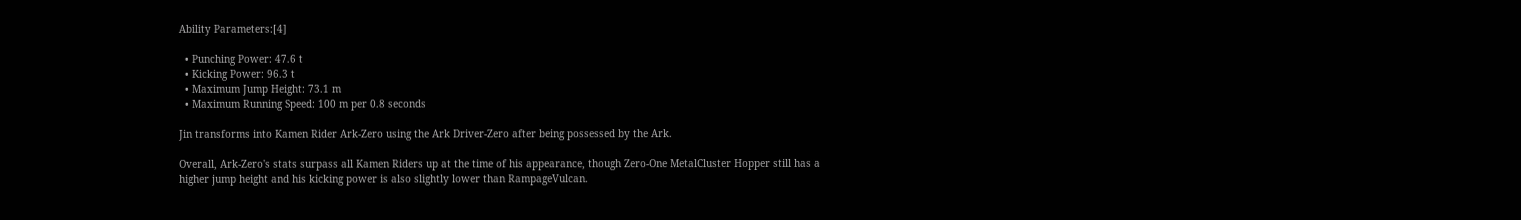Ability Parameters:[4]

  • Punching Power: 47.6 t
  • Kicking Power: 96.3 t
  • Maximum Jump Height: 73.1 m
  • Maximum Running Speed: 100 m per 0.8 seconds

Jin transforms into Kamen Rider Ark-Zero using the Ark Driver-Zero after being possessed by the Ark.

Overall, Ark-Zero's stats surpass all Kamen Riders up at the time of his appearance, though Zero-One MetalCluster Hopper still has a higher jump height and his kicking power is also slightly lower than RampageVulcan.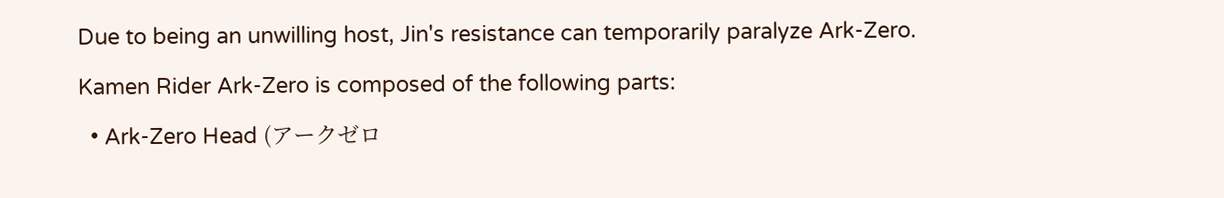Due to being an unwilling host, Jin's resistance can temporarily paralyze Ark-Zero.

Kamen Rider Ark-Zero is composed of the following parts:

  • Ark-Zero Head (アークゼロ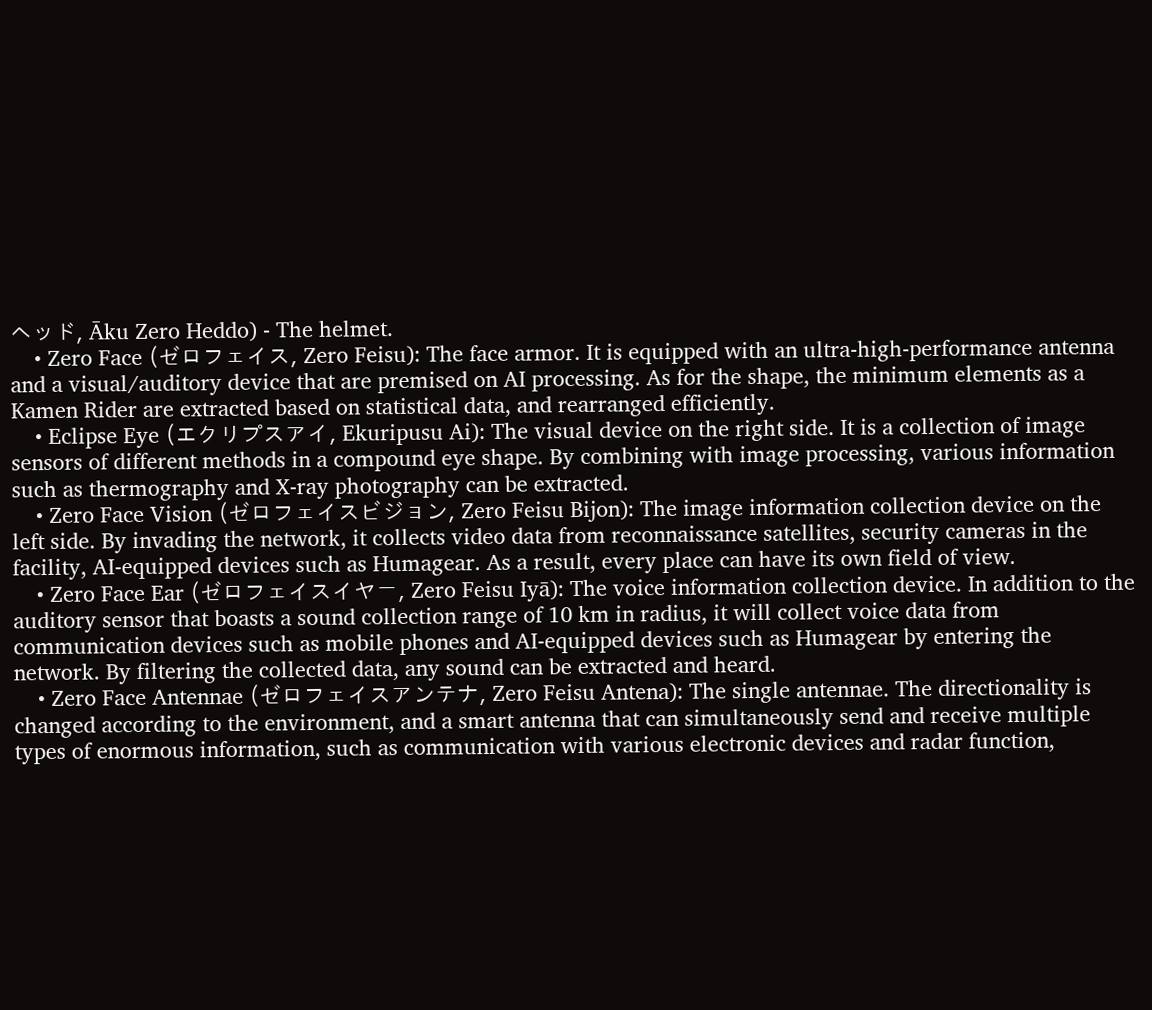ヘッド, Āku Zero Heddo) - The helmet.
    • Zero Face (ゼロフェイス, Zero Feisu): The face armor. It is equipped with an ultra-high-performance antenna and a visual/auditory device that are premised on AI processing. As for the shape, the minimum elements as a Kamen Rider are extracted based on statistical data, and rearranged efficiently.
    • Eclipse Eye (エクリプスアイ, Ekuripusu Ai): The visual device on the right side. It is a collection of image sensors of different methods in a compound eye shape. By combining with image processing, various information such as thermography and X-ray photography can be extracted.
    • Zero Face Vision (ゼロフェイスビジョン, Zero Feisu Bijon): The image information collection device on the left side. By invading the network, it collects video data from reconnaissance satellites, security cameras in the facility, AI-equipped devices such as Humagear. As a result, every place can have its own field of view.
    • Zero Face Ear (ゼロフェイスイヤー, Zero Feisu Iyā): The voice information collection device. In addition to the auditory sensor that boasts a sound collection range of 10 km in radius, it will collect voice data from communication devices such as mobile phones and AI-equipped devices such as Humagear by entering the network. By filtering the collected data, any sound can be extracted and heard.
    • Zero Face Antennae (ゼロフェイスアンテナ, Zero Feisu Antena): The single antennae. The directionality is changed according to the environment, and a smart antenna that can simultaneously send and receive multiple types of enormous information, such as communication with various electronic devices and radar function,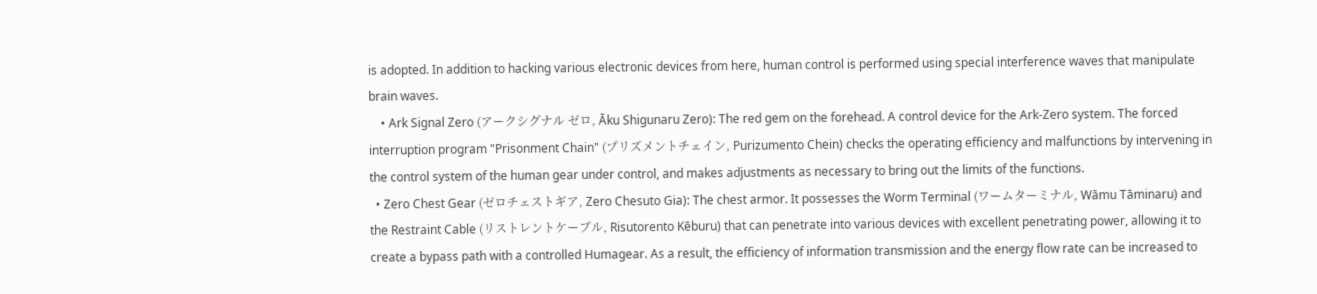is adopted. In addition to hacking various electronic devices from here, human control is performed using special interference waves that manipulate brain waves.
    • Ark Signal Zero (アークシグナル ゼロ, Āku Shigunaru Zero): The red gem on the forehead. A control device for the Ark-Zero system. The forced interruption program "Prisonment Chain" (プリズメントチェイン, Purizumento Chein) checks the operating efficiency and malfunctions by intervening in the control system of the human gear under control, and makes adjustments as necessary to bring out the limits of the functions.
  • Zero Chest Gear (ゼロチェストギア, Zero Chesuto Gia): The chest armor. It possesses the Worm Terminal (ワームターミナル, Wāmu Tāminaru) and the Restraint Cable (リストレントケーブル, Risutorento Kēburu) that can penetrate into various devices with excellent penetrating power, allowing it to create a bypass path with a controlled Humagear. As a result, the efficiency of information transmission and the energy flow rate can be increased to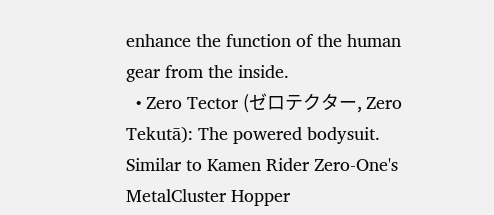enhance the function of the human gear from the inside.
  • Zero Tector (ゼロテクター, Zero Tekutā): The powered bodysuit. Similar to Kamen Rider Zero-One's MetalCluster Hopper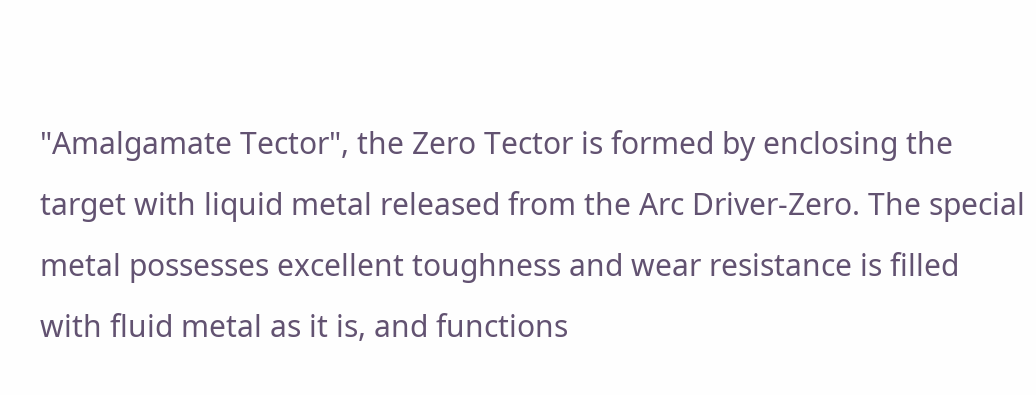"Amalgamate Tector", the Zero Tector is formed by enclosing the target with liquid metal released from the Arc Driver-Zero. The special metal possesses excellent toughness and wear resistance is filled with fluid metal as it is, and functions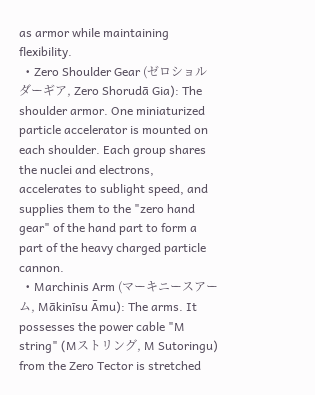as armor while maintaining flexibility.
  • Zero Shoulder Gear (ゼロショルダーギア, Zero Shorudā Gia): The shoulder armor. One miniaturized particle accelerator is mounted on each shoulder. Each group shares the nuclei and electrons, accelerates to sublight speed, and supplies them to the "zero hand gear" of the hand part to form a part of the heavy charged particle cannon.
  • Marchinis Arm (マーキニースアーム, Mākinīsu Āmu): The arms. It possesses the power cable "M string" (Mストリング, M Sutoringu) from the Zero Tector is stretched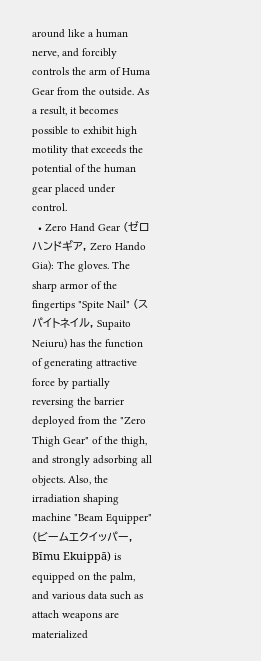around like a human nerve, and forcibly controls the arm of Huma Gear from the outside. As a result, it becomes possible to exhibit high motility that exceeds the potential of the human gear placed under control.
  • Zero Hand Gear (ゼロハンドギア, Zero Hando Gia): The gloves. The sharp armor of the fingertips "Spite Nail" (スパイトネイル, Supaito Neiuru) has the function of generating attractive force by partially reversing the barrier deployed from the "Zero Thigh Gear" of the thigh, and strongly adsorbing all objects. Also, the irradiation shaping machine "Beam Equipper" (ビームエクイッパー, Bīmu Ekuippā) is equipped on the palm, and various data such as attach weapons are materialized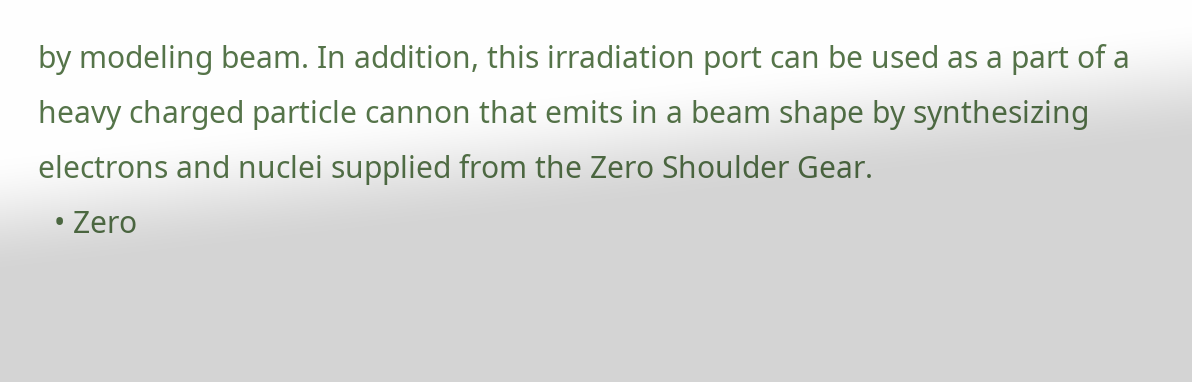by modeling beam. In addition, this irradiation port can be used as a part of a heavy charged particle cannon that emits in a beam shape by synthesizing electrons and nuclei supplied from the Zero Shoulder Gear.
  • Zero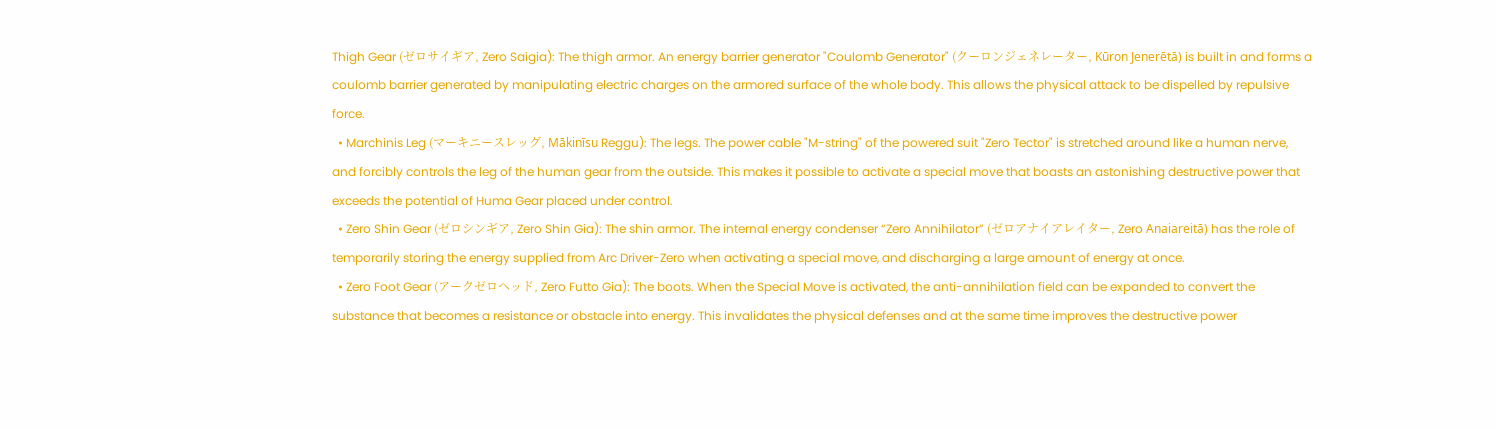Thigh Gear (ゼロサイギア, Zero Saigia): The thigh armor. An energy barrier generator "Coulomb Generator" (クーロンジェネレーター, Kūron Jenerētā) is built in and forms a coulomb barrier generated by manipulating electric charges on the armored surface of the whole body. This allows the physical attack to be dispelled by repulsive force.
  • Marchinis Leg (マーキニースレッグ, Mākinīsu Reggu): The legs. The power cable "M-string" of the powered suit "Zero Tector" is stretched around like a human nerve, and forcibly controls the leg of the human gear from the outside. This makes it possible to activate a special move that boasts an astonishing destructive power that exceeds the potential of Huma Gear placed under control.
  • Zero Shin Gear (ゼロシンギア, Zero Shin Gia): The shin armor. The internal energy condenser “Zero Annihilator” (ゼロアナイアレイター, Zero Anaiareitā) has the role of temporarily storing the energy supplied from Arc Driver-Zero when activating a special move, and discharging a large amount of energy at once.
  • Zero Foot Gear (アークゼロヘッド, Zero Futto Gia): The boots. When the Special Move is activated, the anti-annihilation field can be expanded to convert the substance that becomes a resistance or obstacle into energy. This invalidates the physical defenses and at the same time improves the destructive power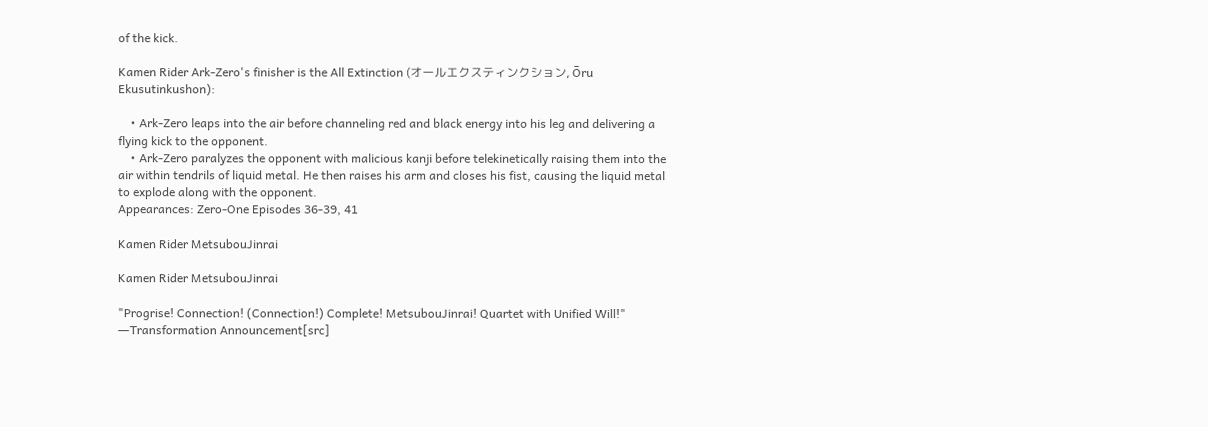of the kick.

Kamen Rider Ark-Zero's finisher is the All Extinction (オールエクスティンクション, Ōru Ekusutinkushon):

    • Ark-Zero leaps into the air before channeling red and black energy into his leg and delivering a flying kick to the opponent.
    • Ark-Zero paralyzes the opponent with malicious kanji before telekinetically raising them into the air within tendrils of liquid metal. He then raises his arm and closes his fist, causing the liquid metal to explode along with the opponent.
Appearances: Zero-One Episodes 36-39, 41

Kamen Rider MetsubouJinrai

Kamen Rider MetsubouJinrai

"Progrise! Connection! (Connection!) Complete! MetsubouJinrai! Quartet with Unified Will!"
―Transformation Announcement[src]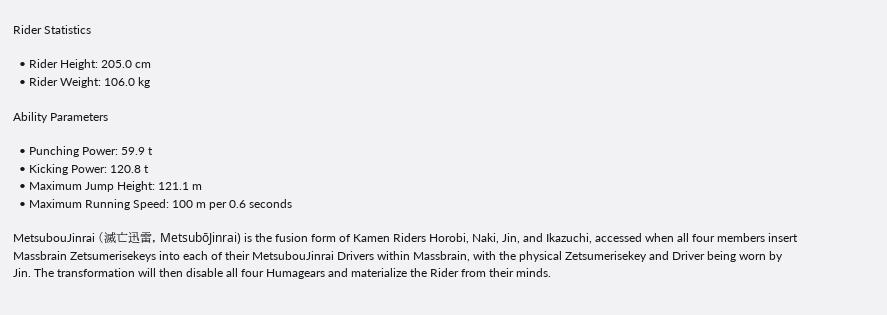Rider Statistics

  • Rider Height: 205.0 cm
  • Rider Weight: 106.0 kg

Ability Parameters

  • Punching Power: 59.9 t
  • Kicking Power: 120.8 t
  • Maximum Jump Height: 121.1 m
  • Maximum Running Speed: 100 m per 0.6 seconds

MetsubouJinrai (滅亡迅雷, MetsubōJinrai) is the fusion form of Kamen Riders Horobi, Naki, Jin, and Ikazuchi, accessed when all four members insert Massbrain Zetsumerisekeys into each of their MetsubouJinrai Drivers within Massbrain, with the physical Zetsumerisekey and Driver being worn by Jin. The transformation will then disable all four Humagears and materialize the Rider from their minds.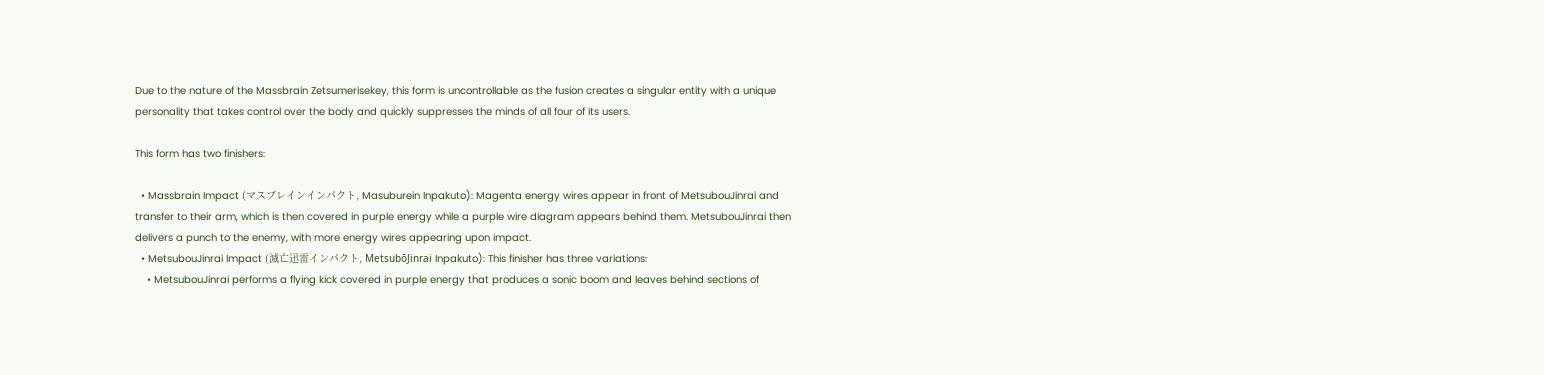Due to the nature of the Massbrain Zetsumerisekey, this form is uncontrollable as the fusion creates a singular entity with a unique personality that takes control over the body and quickly suppresses the minds of all four of its users.

This form has two finishers:

  • Massbrain Impact (マスブレインインパクト, Masuburein Inpakuto): Magenta energy wires appear in front of MetsubouJinrai and transfer to their arm, which is then covered in purple energy while a purple wire diagram appears behind them. MetsubouJinrai then delivers a punch to the enemy, with more energy wires appearing upon impact.
  • MetsubouJinrai Impact (滅亡迅雷インパクト, MetsubōJinrai Inpakuto): This finisher has three variations:
    • MetsubouJinrai performs a flying kick covered in purple energy that produces a sonic boom and leaves behind sections of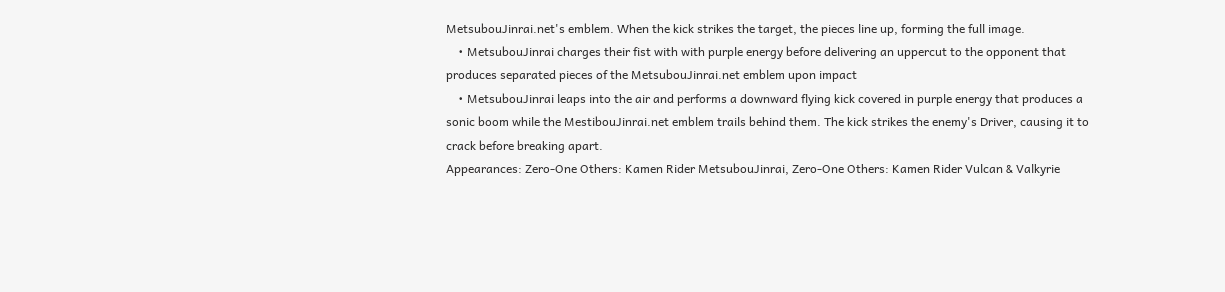MetsubouJinrai.net's emblem. When the kick strikes the target, the pieces line up, forming the full image.
    • MetsubouJinrai charges their fist with with purple energy before delivering an uppercut to the opponent that produces separated pieces of the MetsubouJinrai.net emblem upon impact
    • MetsubouJinrai leaps into the air and performs a downward flying kick covered in purple energy that produces a sonic boom while the MestibouJinrai.net emblem trails behind them. The kick strikes the enemy's Driver, causing it to crack before breaking apart.
Appearances: Zero-One Others: Kamen Rider MetsubouJinrai, Zero-One Others: Kamen Rider Vulcan & Valkyrie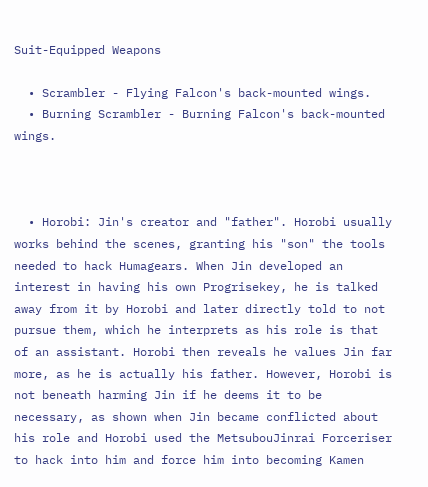Suit-Equipped Weapons

  • Scrambler - Flying Falcon's back-mounted wings.
  • Burning Scrambler - Burning Falcon's back-mounted wings.



  • Horobi: Jin's creator and "father". Horobi usually works behind the scenes, granting his "son" the tools needed to hack Humagears. When Jin developed an interest in having his own Progrisekey, he is talked away from it by Horobi and later directly told to not pursue them, which he interprets as his role is that of an assistant. Horobi then reveals he values Jin far more, as he is actually his father. However, Horobi is not beneath harming Jin if he deems it to be necessary, as shown when Jin became conflicted about his role and Horobi used the MetsubouJinrai Forceriser to hack into him and force him into becoming Kamen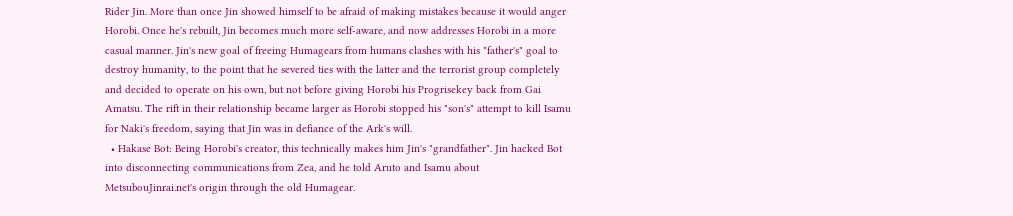Rider Jin. More than once Jin showed himself to be afraid of making mistakes because it would anger Horobi. Once he's rebuilt, Jin becomes much more self-aware, and now addresses Horobi in a more casual manner. Jin's new goal of freeing Humagears from humans clashes with his "father's" goal to destroy humanity, to the point that he severed ties with the latter and the terrorist group completely and decided to operate on his own, but not before giving Horobi his Progrisekey back from Gai Amatsu. The rift in their relationship became larger as Horobi stopped his "son's" attempt to kill Isamu for Naki's freedom, saying that Jin was in defiance of the Ark's will.
  • Hakase Bot: Being Horobi's creator, this technically makes him Jin's "grandfather". Jin hacked Bot into disconnecting communications from Zea, and he told Aruto and Isamu about MetsubouJinrai.net's origin through the old Humagear.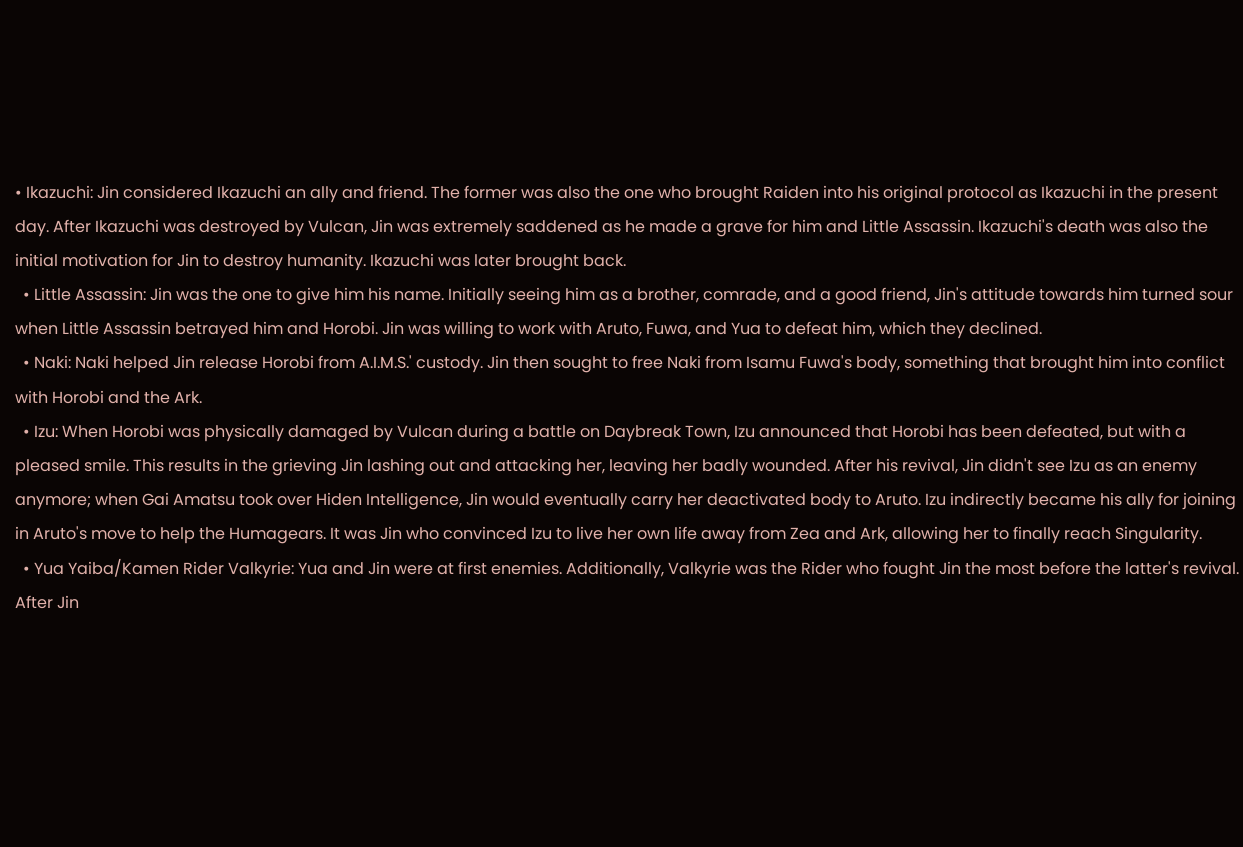• Ikazuchi: Jin considered Ikazuchi an ally and friend. The former was also the one who brought Raiden into his original protocol as Ikazuchi in the present day. After Ikazuchi was destroyed by Vulcan, Jin was extremely saddened as he made a grave for him and Little Assassin. Ikazuchi's death was also the initial motivation for Jin to destroy humanity. Ikazuchi was later brought back.
  • Little Assassin: Jin was the one to give him his name. Initially seeing him as a brother, comrade, and a good friend, Jin's attitude towards him turned sour when Little Assassin betrayed him and Horobi. Jin was willing to work with Aruto, Fuwa, and Yua to defeat him, which they declined.
  • Naki: Naki helped Jin release Horobi from A.I.M.S.' custody. Jin then sought to free Naki from Isamu Fuwa's body, something that brought him into conflict with Horobi and the Ark.
  • Izu: When Horobi was physically damaged by Vulcan during a battle on Daybreak Town, Izu announced that Horobi has been defeated, but with a pleased smile. This results in the grieving Jin lashing out and attacking her, leaving her badly wounded. After his revival, Jin didn't see Izu as an enemy anymore; when Gai Amatsu took over Hiden Intelligence, Jin would eventually carry her deactivated body to Aruto. Izu indirectly became his ally for joining in Aruto's move to help the Humagears. It was Jin who convinced Izu to live her own life away from Zea and Ark, allowing her to finally reach Singularity.
  • Yua Yaiba/Kamen Rider Valkyrie: Yua and Jin were at first enemies. Additionally, Valkyrie was the Rider who fought Jin the most before the latter's revival. After Jin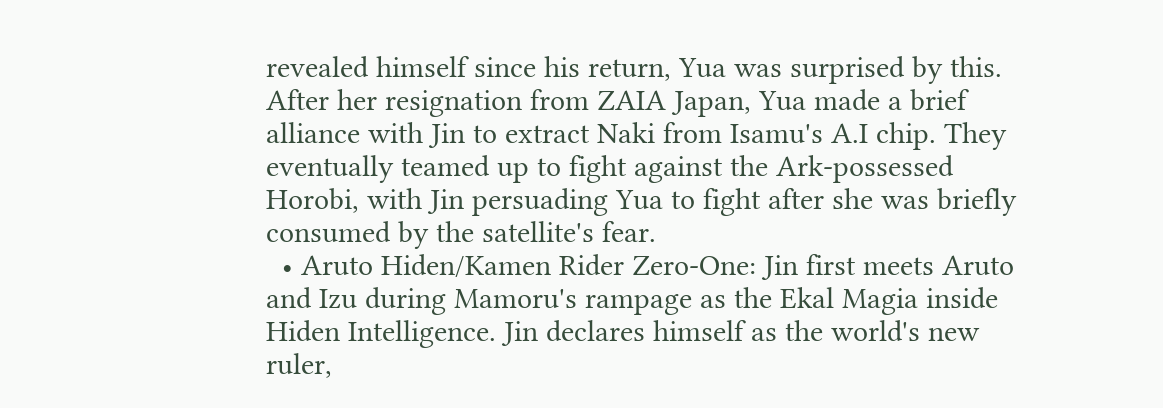revealed himself since his return, Yua was surprised by this. After her resignation from ZAIA Japan, Yua made a brief alliance with Jin to extract Naki from Isamu's A.I chip. They eventually teamed up to fight against the Ark-possessed Horobi, with Jin persuading Yua to fight after she was briefly consumed by the satellite's fear.
  • Aruto Hiden/Kamen Rider Zero-One: Jin first meets Aruto and Izu during Mamoru's rampage as the Ekal Magia inside Hiden Intelligence. Jin declares himself as the world's new ruler,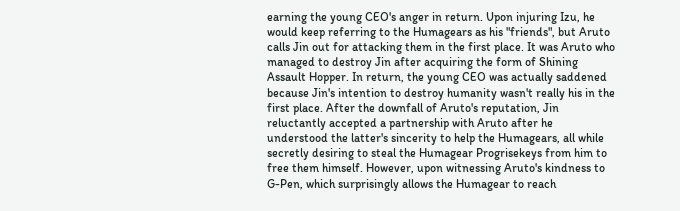earning the young CEO's anger in return. Upon injuring Izu, he would keep referring to the Humagears as his "friends", but Aruto calls Jin out for attacking them in the first place. It was Aruto who managed to destroy Jin after acquiring the form of Shining Assault Hopper. In return, the young CEO was actually saddened because Jin's intention to destroy humanity wasn't really his in the first place. After the downfall of Aruto's reputation, Jin reluctantly accepted a partnership with Aruto after he understood the latter's sincerity to help the Humagears, all while secretly desiring to steal the Humagear Progrisekeys from him to free them himself. However, upon witnessing Aruto's kindness to G-Pen, which surprisingly allows the Humagear to reach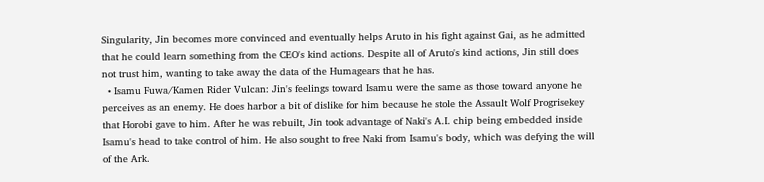Singularity, Jin becomes more convinced and eventually helps Aruto in his fight against Gai, as he admitted that he could learn something from the CEO's kind actions. Despite all of Aruto's kind actions, Jin still does not trust him, wanting to take away the data of the Humagears that he has.
  • Isamu Fuwa/Kamen Rider Vulcan: Jin's feelings toward Isamu were the same as those toward anyone he perceives as an enemy. He does harbor a bit of dislike for him because he stole the Assault Wolf Progrisekey that Horobi gave to him. After he was rebuilt, Jin took advantage of Naki's A.I. chip being embedded inside Isamu's head to take control of him. He also sought to free Naki from Isamu's body, which was defying the will of the Ark.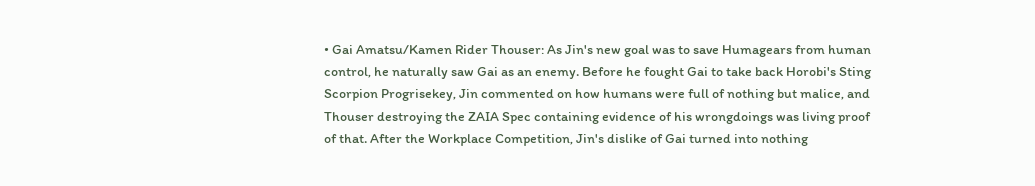• Gai Amatsu/Kamen Rider Thouser: As Jin's new goal was to save Humagears from human control, he naturally saw Gai as an enemy. Before he fought Gai to take back Horobi's Sting Scorpion Progrisekey, Jin commented on how humans were full of nothing but malice, and Thouser destroying the ZAIA Spec containing evidence of his wrongdoings was living proof of that. After the Workplace Competition, Jin's dislike of Gai turned into nothing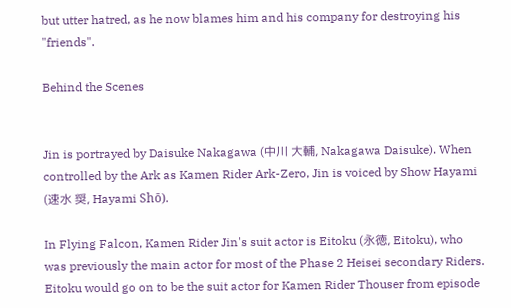but utter hatred, as he now blames him and his company for destroying his "friends".

Behind the Scenes


Jin is portrayed by Daisuke Nakagawa (中川 大輔, Nakagawa Daisuke). When controlled by the Ark as Kamen Rider Ark-Zero, Jin is voiced by Show Hayami (速水 奨, Hayami Shō).

In Flying Falcon, Kamen Rider Jin's suit actor is Eitoku (永徳, Eitoku), who was previously the main actor for most of the Phase 2 Heisei secondary Riders. Eitoku would go on to be the suit actor for Kamen Rider Thouser from episode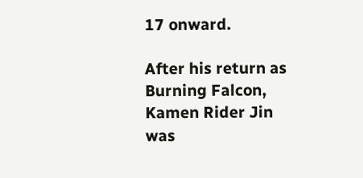17 onward.

After his return as Burning Falcon, Kamen Rider Jin was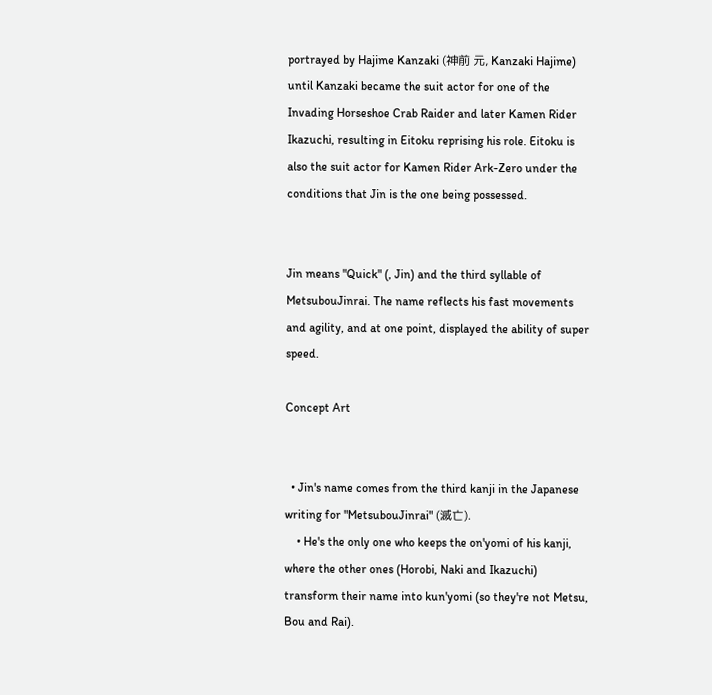portrayed by Hajime Kanzaki (神前 元, Kanzaki Hajime) until Kanzaki became the suit actor for one of the Invading Horseshoe Crab Raider and later Kamen Rider Ikazuchi, resulting in Eitoku reprising his role. Eitoku is also the suit actor for Kamen Rider Ark-Zero under the conditions that Jin is the one being possessed.


Jin means "Quick" (, Jin) and the third syllable of MetsubouJinrai. The name reflects his fast movements and agility, and at one point, displayed the ability of super speed.

Concept Art


  • Jin's name comes from the third kanji in the Japanese writing for "MetsubouJinrai" (滅亡).
    • He's the only one who keeps the on'yomi of his kanji, where the other ones (Horobi, Naki and Ikazuchi) transform their name into kun'yomi (so they're not Metsu, Bou and Rai).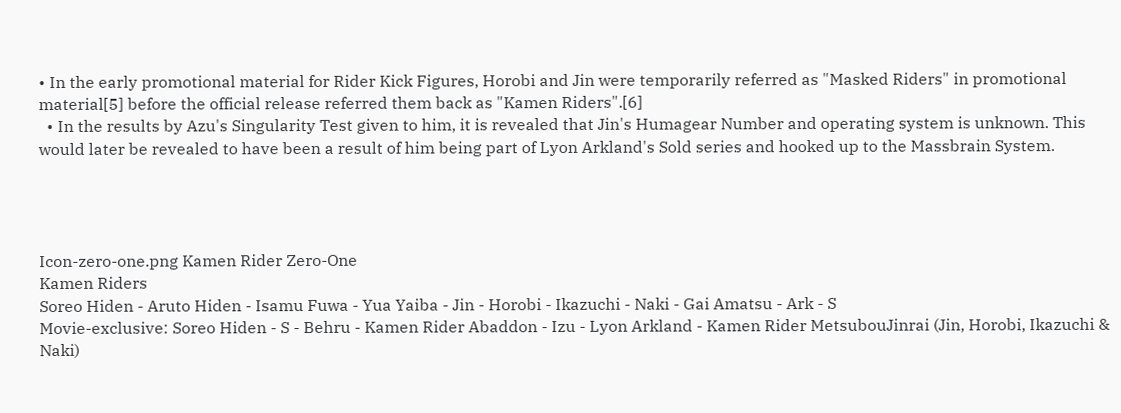• In the early promotional material for Rider Kick Figures, Horobi and Jin were temporarily referred as "Masked Riders" in promotional material[5] before the official release referred them back as "Kamen Riders".[6]
  • In the results by Azu's Singularity Test given to him, it is revealed that Jin's Humagear Number and operating system is unknown. This would later be revealed to have been a result of him being part of Lyon Arkland's Sold series and hooked up to the Massbrain System.




Icon-zero-one.png Kamen Rider Zero-One
Kamen Riders
Soreo Hiden - Aruto Hiden - Isamu Fuwa - Yua Yaiba - Jin - Horobi - Ikazuchi - Naki - Gai Amatsu - Ark - S
Movie-exclusive: Soreo Hiden - S - Behru - Kamen Rider Abaddon - Izu - Lyon Arkland - Kamen Rider MetsubouJinrai (Jin, Horobi, Ikazuchi & Naki)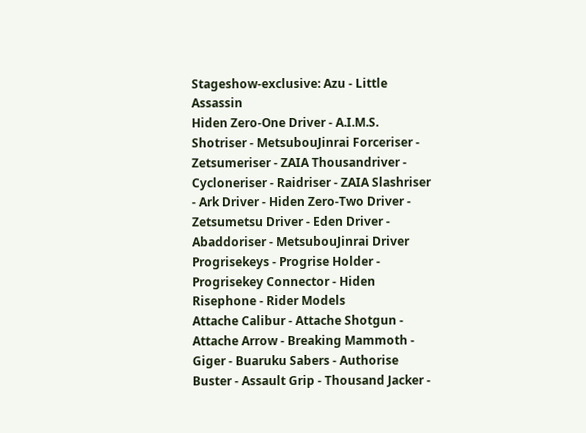Stageshow-exclusive: Azu - Little Assassin
Hiden Zero-One Driver - A.I.M.S. Shotriser - MetsubouJinrai Forceriser - Zetsumeriser - ZAIA Thousandriver - Cycloneriser - Raidriser - ZAIA Slashriser - Ark Driver - Hiden Zero-Two Driver - Zetsumetsu Driver - Eden Driver - Abaddoriser - MetsubouJinrai Driver
Progrisekeys - Progrise Holder - Progrisekey Connector - Hiden Risephone - Rider Models
Attache Calibur - Attache Shotgun - Attache Arrow - Breaking Mammoth - Giger - Buaruku Sabers - Authorise Buster - Assault Grip - Thousand Jacker -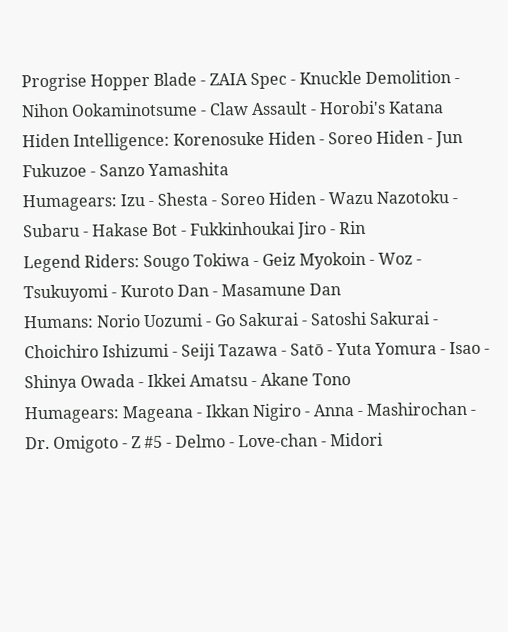Progrise Hopper Blade - ZAIA Spec - Knuckle Demolition - Nihon Ookaminotsume - Claw Assault - Horobi's Katana
Hiden Intelligence: Korenosuke Hiden - Soreo Hiden - Jun Fukuzoe - Sanzo Yamashita
Humagears: Izu - Shesta - Soreo Hiden - Wazu Nazotoku - Subaru - Hakase Bot - Fukkinhoukai Jiro - Rin
Legend Riders: Sougo Tokiwa - Geiz Myokoin - Woz - Tsukuyomi - Kuroto Dan - Masamune Dan
Humans: Norio Uozumi - Go Sakurai - Satoshi Sakurai - Choichiro Ishizumi - Seiji Tazawa - Satō - Yuta Yomura - Isao - Shinya Owada - Ikkei Amatsu - Akane Tono
Humagears: Mageana - Ikkan Nigiro - Anna - Mashirochan - Dr. Omigoto - Z #5 - Delmo - Love-chan - Midori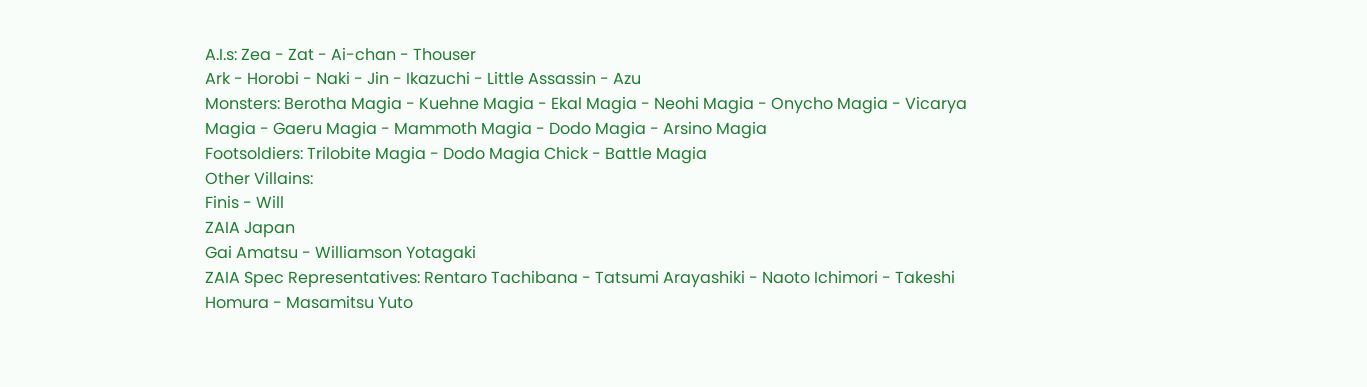A.I.s: Zea - Zat - Ai-chan - Thouser
Ark - Horobi - Naki - Jin - Ikazuchi - Little Assassin - Azu
Monsters: Berotha Magia - Kuehne Magia - Ekal Magia - Neohi Magia - Onycho Magia - Vicarya Magia - Gaeru Magia - Mammoth Magia - Dodo Magia - Arsino Magia
Footsoldiers: Trilobite Magia - Dodo Magia Chick - Battle Magia
Other Villains:
Finis - Will
ZAIA Japan
Gai Amatsu - Williamson Yotagaki
ZAIA Spec Representatives: Rentaro Tachibana - Tatsumi Arayashiki - Naoto Ichimori - Takeshi Homura - Masamitsu Yuto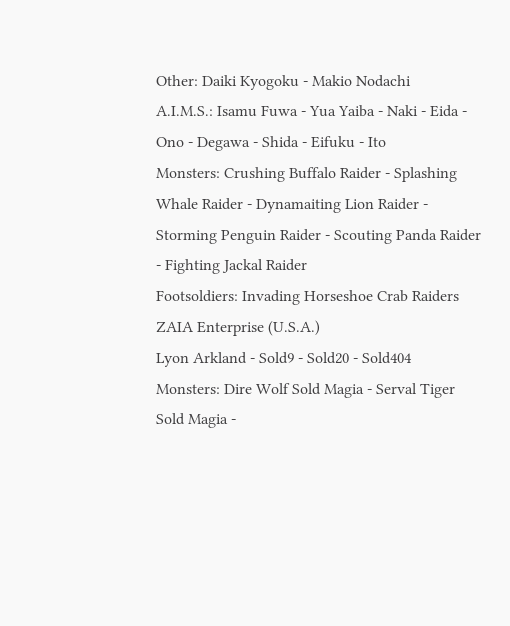Other: Daiki Kyogoku - Makio Nodachi
A.I.M.S.: Isamu Fuwa - Yua Yaiba - Naki - Eida - Ono - Degawa - Shida - Eifuku - Ito
Monsters: Crushing Buffalo Raider - Splashing Whale Raider - Dynamaiting Lion Raider - Storming Penguin Raider - Scouting Panda Raider - Fighting Jackal Raider
Footsoldiers: Invading Horseshoe Crab Raiders
ZAIA Enterprise (U.S.A.)
Lyon Arkland - Sold9 - Sold20 - Sold404
Monsters: Dire Wolf Sold Magia - Serval Tiger Sold Magia -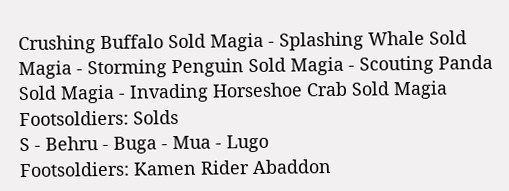Crushing Buffalo Sold Magia - Splashing Whale Sold Magia - Storming Penguin Sold Magia - Scouting Panda Sold Magia - Invading Horseshoe Crab Sold Magia
Footsoldiers: Solds
S - Behru - Buga - Mua - Lugo
Footsoldiers: Kamen Rider Abaddon